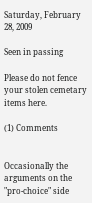Saturday, February 28, 2009

Seen in passing

Please do not fence your stolen cemetary items here.

(1) Comments


Occasionally the arguments on the "pro-choice" side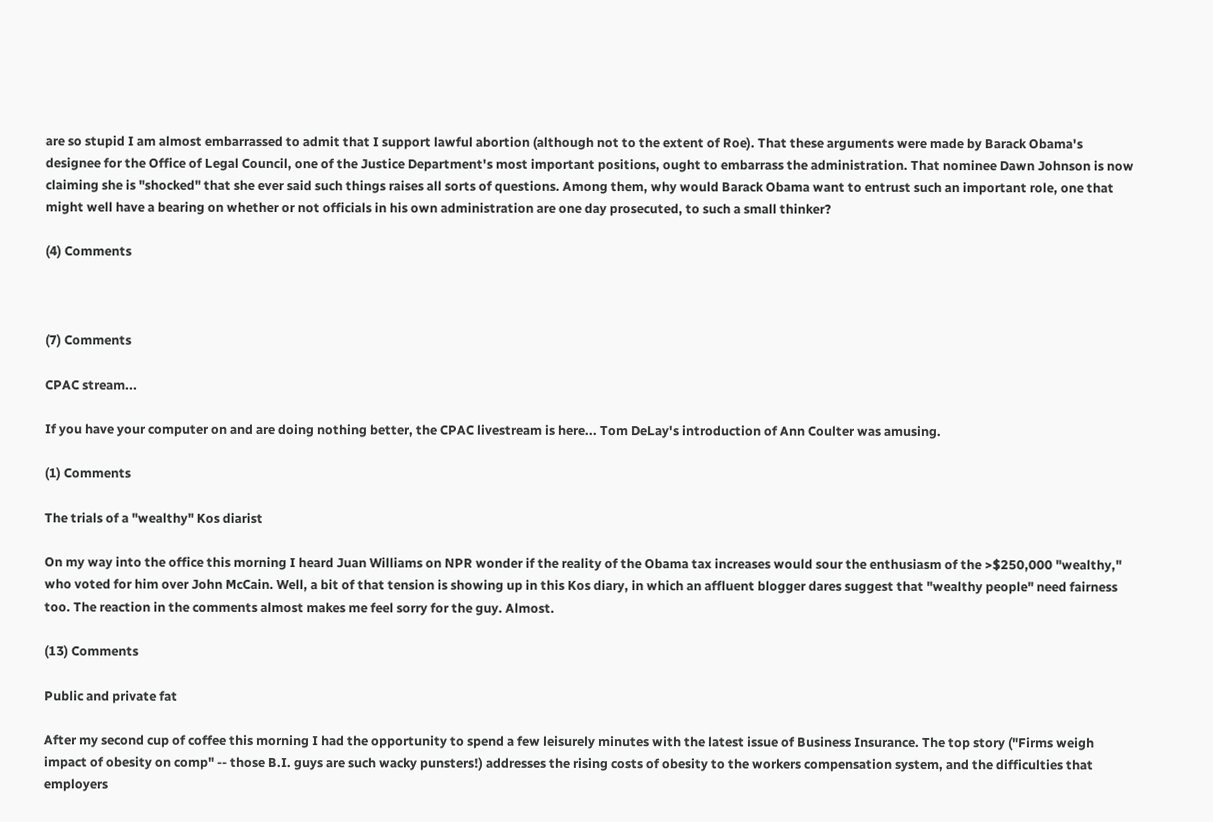are so stupid I am almost embarrassed to admit that I support lawful abortion (although not to the extent of Roe). That these arguments were made by Barack Obama's designee for the Office of Legal Council, one of the Justice Department's most important positions, ought to embarrass the administration. That nominee Dawn Johnson is now claiming she is "shocked" that she ever said such things raises all sorts of questions. Among them, why would Barack Obama want to entrust such an important role, one that might well have a bearing on whether or not officials in his own administration are one day prosecuted, to such a small thinker?

(4) Comments



(7) Comments

CPAC stream...

If you have your computer on and are doing nothing better, the CPAC livestream is here... Tom DeLay's introduction of Ann Coulter was amusing.

(1) Comments

The trials of a "wealthy" Kos diarist

On my way into the office this morning I heard Juan Williams on NPR wonder if the reality of the Obama tax increases would sour the enthusiasm of the >$250,000 "wealthy," who voted for him over John McCain. Well, a bit of that tension is showing up in this Kos diary, in which an affluent blogger dares suggest that "wealthy people" need fairness too. The reaction in the comments almost makes me feel sorry for the guy. Almost.

(13) Comments

Public and private fat

After my second cup of coffee this morning I had the opportunity to spend a few leisurely minutes with the latest issue of Business Insurance. The top story ("Firms weigh impact of obesity on comp" -- those B.I. guys are such wacky punsters!) addresses the rising costs of obesity to the workers compensation system, and the difficulties that employers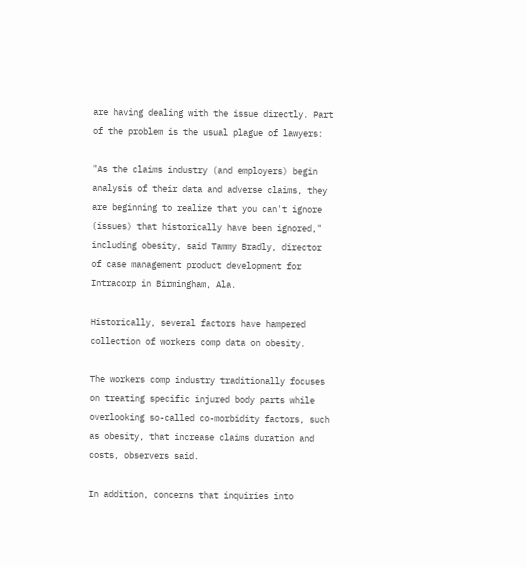are having dealing with the issue directly. Part of the problem is the usual plague of lawyers:

"As the claims industry (and employers) begin analysis of their data and adverse claims, they are beginning to realize that you can't ignore (issues) that historically have been ignored," including obesity, said Tammy Bradly, director of case management product development for Intracorp in Birmingham, Ala.

Historically, several factors have hampered collection of workers comp data on obesity.

The workers comp industry traditionally focuses on treating specific injured body parts while overlooking so-called co-morbidity factors, such as obesity, that increase claims duration and costs, observers said.

In addition, concerns that inquiries into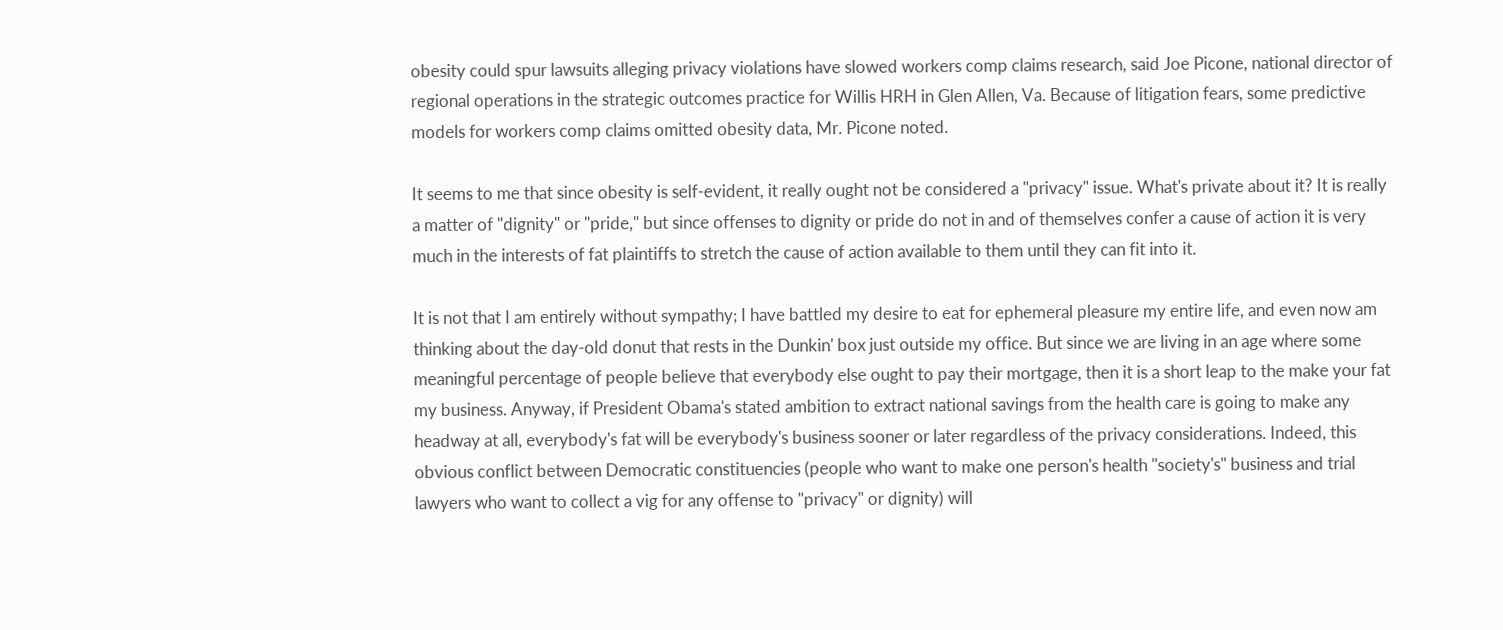obesity could spur lawsuits alleging privacy violations have slowed workers comp claims research, said Joe Picone, national director of regional operations in the strategic outcomes practice for Willis HRH in Glen Allen, Va. Because of litigation fears, some predictive models for workers comp claims omitted obesity data, Mr. Picone noted.

It seems to me that since obesity is self-evident, it really ought not be considered a "privacy" issue. What's private about it? It is really a matter of "dignity" or "pride," but since offenses to dignity or pride do not in and of themselves confer a cause of action it is very much in the interests of fat plaintiffs to stretch the cause of action available to them until they can fit into it.

It is not that I am entirely without sympathy; I have battled my desire to eat for ephemeral pleasure my entire life, and even now am thinking about the day-old donut that rests in the Dunkin' box just outside my office. But since we are living in an age where some meaningful percentage of people believe that everybody else ought to pay their mortgage, then it is a short leap to the make your fat my business. Anyway, if President Obama's stated ambition to extract national savings from the health care is going to make any headway at all, everybody's fat will be everybody's business sooner or later regardless of the privacy considerations. Indeed, this obvious conflict between Democratic constituencies (people who want to make one person's health "society's" business and trial lawyers who want to collect a vig for any offense to "privacy" or dignity) will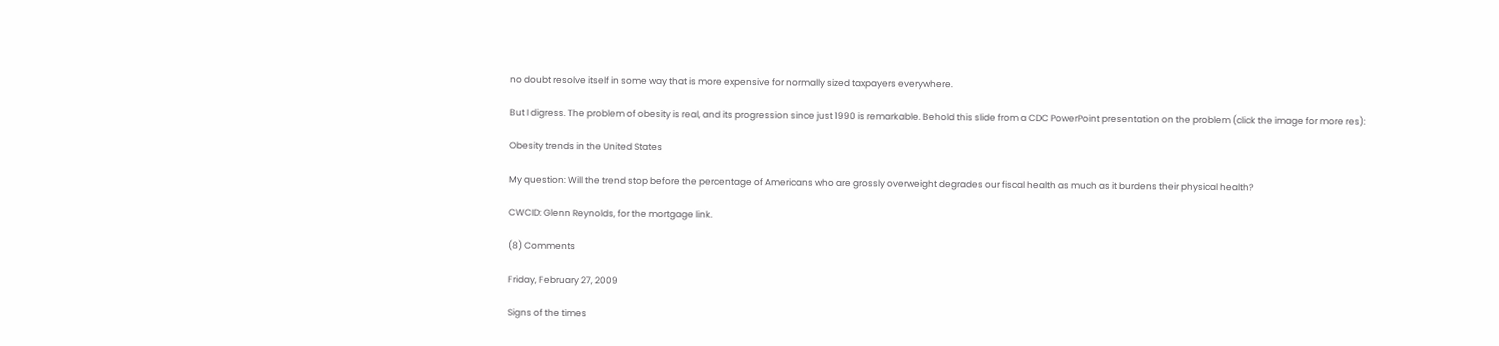no doubt resolve itself in some way that is more expensive for normally sized taxpayers everywhere.

But I digress. The problem of obesity is real, and its progression since just 1990 is remarkable. Behold this slide from a CDC PowerPoint presentation on the problem (click the image for more res):

Obesity trends in the United States

My question: Will the trend stop before the percentage of Americans who are grossly overweight degrades our fiscal health as much as it burdens their physical health?

CWCID: Glenn Reynolds, for the mortgage link.

(8) Comments

Friday, February 27, 2009

Signs of the times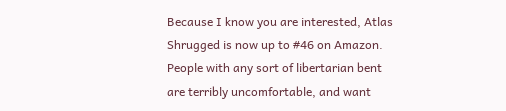Because I know you are interested, Atlas Shrugged is now up to #46 on Amazon. People with any sort of libertarian bent are terribly uncomfortable, and want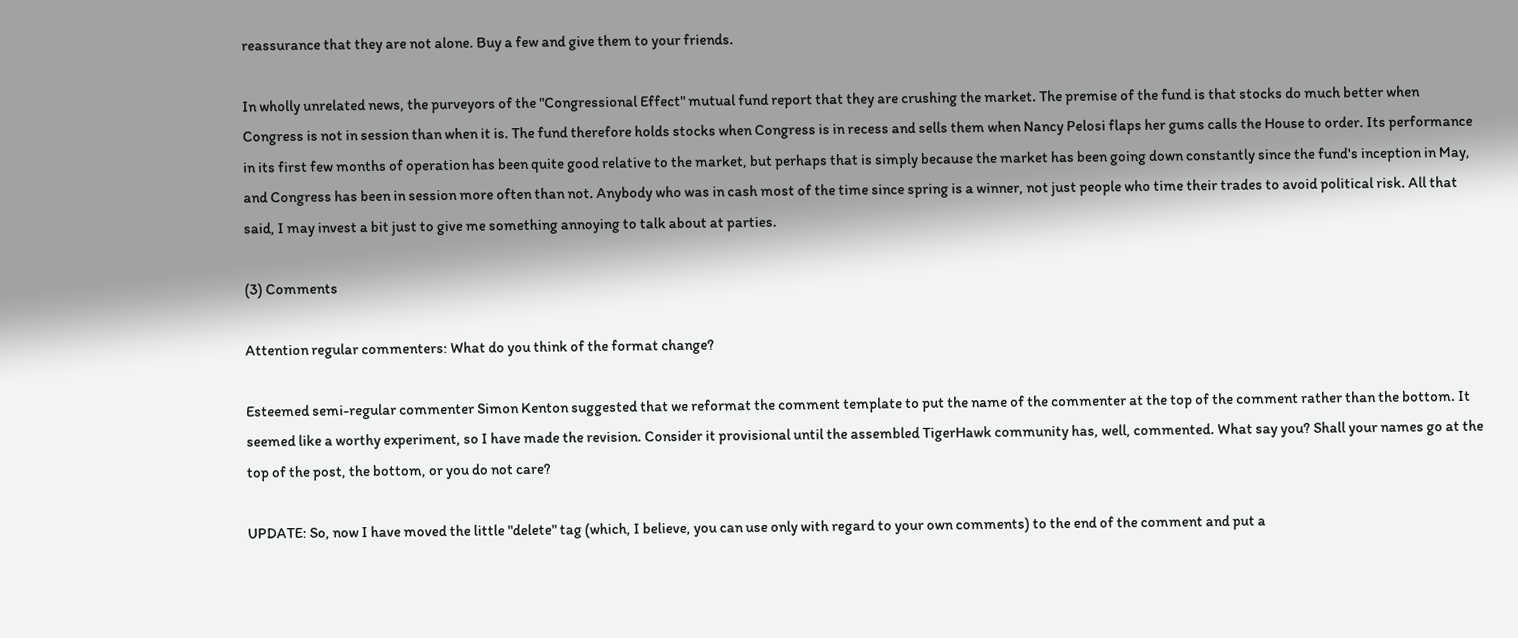reassurance that they are not alone. Buy a few and give them to your friends.

In wholly unrelated news, the purveyors of the "Congressional Effect" mutual fund report that they are crushing the market. The premise of the fund is that stocks do much better when Congress is not in session than when it is. The fund therefore holds stocks when Congress is in recess and sells them when Nancy Pelosi flaps her gums calls the House to order. Its performance in its first few months of operation has been quite good relative to the market, but perhaps that is simply because the market has been going down constantly since the fund's inception in May, and Congress has been in session more often than not. Anybody who was in cash most of the time since spring is a winner, not just people who time their trades to avoid political risk. All that said, I may invest a bit just to give me something annoying to talk about at parties.

(3) Comments

Attention regular commenters: What do you think of the format change?

Esteemed semi-regular commenter Simon Kenton suggested that we reformat the comment template to put the name of the commenter at the top of the comment rather than the bottom. It seemed like a worthy experiment, so I have made the revision. Consider it provisional until the assembled TigerHawk community has, well, commented. What say you? Shall your names go at the top of the post, the bottom, or you do not care?

UPDATE: So, now I have moved the little "delete" tag (which, I believe, you can use only with regard to your own comments) to the end of the comment and put a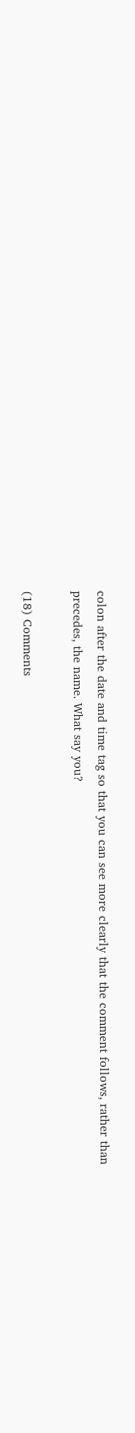colon after the date and time tag so that you can see more clearly that the comment follows, rather than precedes, the name. What say you?

(18) Comments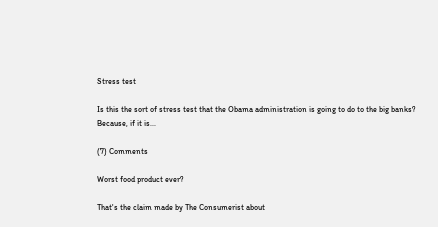Stress test

Is this the sort of stress test that the Obama administration is going to do to the big banks? Because, if it is...

(7) Comments

Worst food product ever?

That's the claim made by The Consumerist about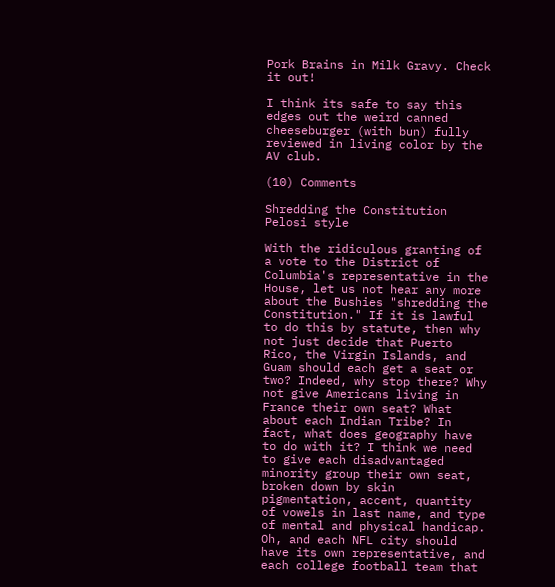Pork Brains in Milk Gravy. Check it out!

I think its safe to say this edges out the weird canned cheeseburger (with bun) fully reviewed in living color by the AV club.

(10) Comments

Shredding the Constitution Pelosi style

With the ridiculous granting of a vote to the District of Columbia's representative in the House, let us not hear any more about the Bushies "shredding the Constitution." If it is lawful to do this by statute, then why not just decide that Puerto Rico, the Virgin Islands, and Guam should each get a seat or two? Indeed, why stop there? Why not give Americans living in France their own seat? What about each Indian Tribe? In fact, what does geography have to do with it? I think we need to give each disadvantaged minority group their own seat, broken down by skin pigmentation, accent, quantity of vowels in last name, and type of mental and physical handicap. Oh, and each NFL city should have its own representative, and each college football team that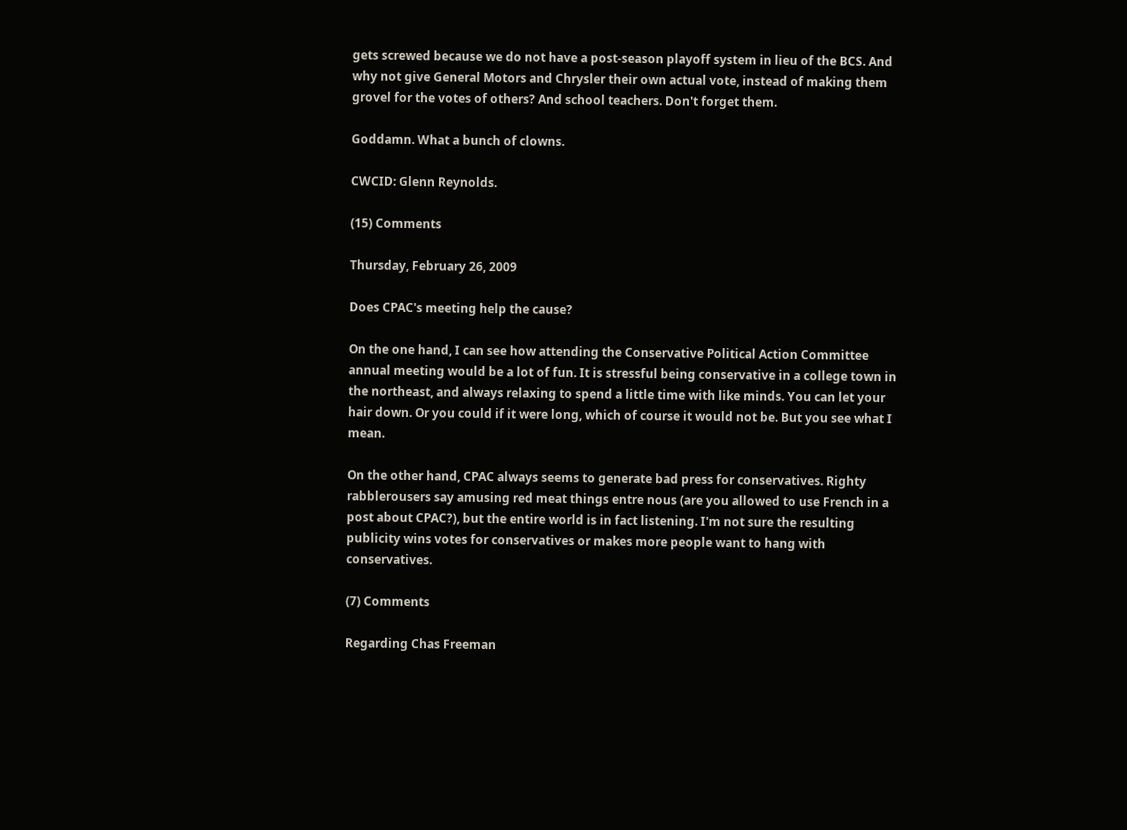gets screwed because we do not have a post-season playoff system in lieu of the BCS. And why not give General Motors and Chrysler their own actual vote, instead of making them grovel for the votes of others? And school teachers. Don't forget them.

Goddamn. What a bunch of clowns.

CWCID: Glenn Reynolds.

(15) Comments

Thursday, February 26, 2009

Does CPAC's meeting help the cause?

On the one hand, I can see how attending the Conservative Political Action Committee annual meeting would be a lot of fun. It is stressful being conservative in a college town in the northeast, and always relaxing to spend a little time with like minds. You can let your hair down. Or you could if it were long, which of course it would not be. But you see what I mean.

On the other hand, CPAC always seems to generate bad press for conservatives. Righty rabblerousers say amusing red meat things entre nous (are you allowed to use French in a post about CPAC?), but the entire world is in fact listening. I'm not sure the resulting publicity wins votes for conservatives or makes more people want to hang with conservatives.

(7) Comments

Regarding Chas Freeman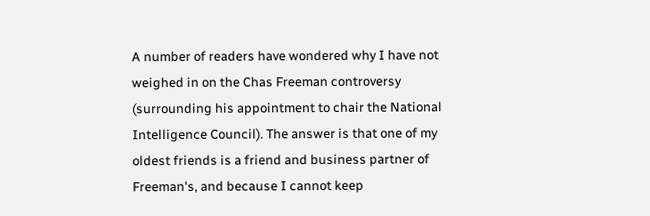A number of readers have wondered why I have not weighed in on the Chas Freeman controversy (surrounding his appointment to chair the National Intelligence Council). The answer is that one of my oldest friends is a friend and business partner of Freeman's, and because I cannot keep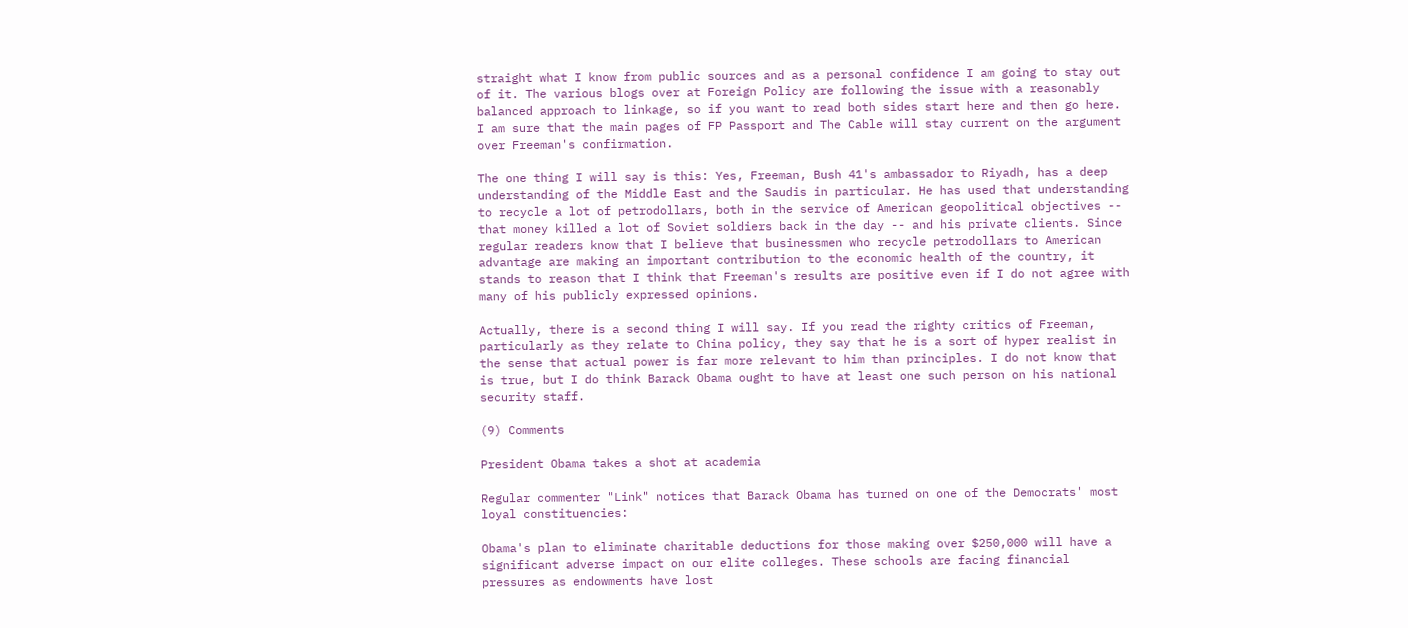straight what I know from public sources and as a personal confidence I am going to stay out of it. The various blogs over at Foreign Policy are following the issue with a reasonably balanced approach to linkage, so if you want to read both sides start here and then go here. I am sure that the main pages of FP Passport and The Cable will stay current on the argument over Freeman's confirmation.

The one thing I will say is this: Yes, Freeman, Bush 41's ambassador to Riyadh, has a deep understanding of the Middle East and the Saudis in particular. He has used that understanding to recycle a lot of petrodollars, both in the service of American geopolitical objectives -- that money killed a lot of Soviet soldiers back in the day -- and his private clients. Since regular readers know that I believe that businessmen who recycle petrodollars to American advantage are making an important contribution to the economic health of the country, it stands to reason that I think that Freeman's results are positive even if I do not agree with many of his publicly expressed opinions.

Actually, there is a second thing I will say. If you read the righty critics of Freeman, particularly as they relate to China policy, they say that he is a sort of hyper realist in the sense that actual power is far more relevant to him than principles. I do not know that is true, but I do think Barack Obama ought to have at least one such person on his national security staff.

(9) Comments

President Obama takes a shot at academia

Regular commenter "Link" notices that Barack Obama has turned on one of the Democrats' most loyal constituencies:

Obama's plan to eliminate charitable deductions for those making over $250,000 will have a significant adverse impact on our elite colleges. These schools are facing financial pressures as endowments have lost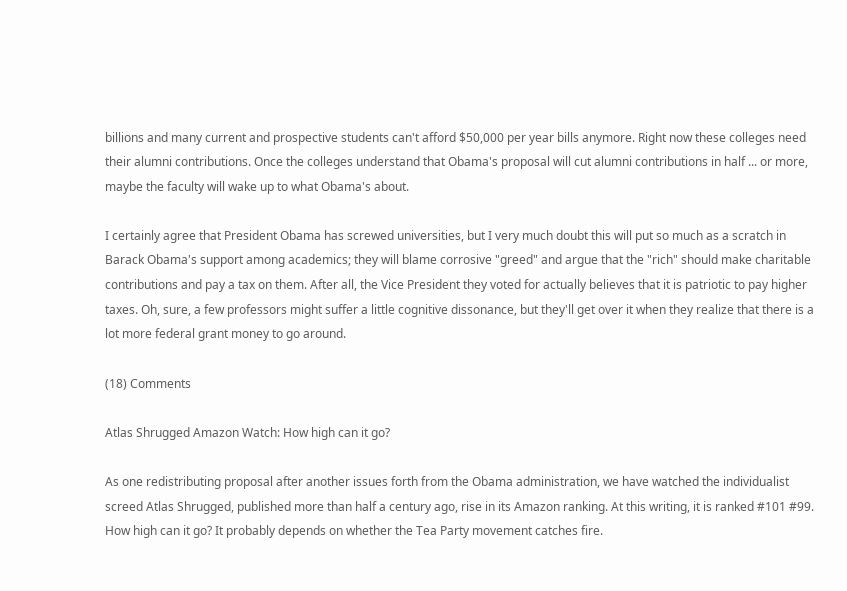billions and many current and prospective students can't afford $50,000 per year bills anymore. Right now these colleges need their alumni contributions. Once the colleges understand that Obama's proposal will cut alumni contributions in half ... or more, maybe the faculty will wake up to what Obama's about.

I certainly agree that President Obama has screwed universities, but I very much doubt this will put so much as a scratch in Barack Obama's support among academics; they will blame corrosive "greed" and argue that the "rich" should make charitable contributions and pay a tax on them. After all, the Vice President they voted for actually believes that it is patriotic to pay higher taxes. Oh, sure, a few professors might suffer a little cognitive dissonance, but they'll get over it when they realize that there is a lot more federal grant money to go around.

(18) Comments

Atlas Shrugged Amazon Watch: How high can it go?

As one redistributing proposal after another issues forth from the Obama administration, we have watched the individualist screed Atlas Shrugged, published more than half a century ago, rise in its Amazon ranking. At this writing, it is ranked #101 #99. How high can it go? It probably depends on whether the Tea Party movement catches fire.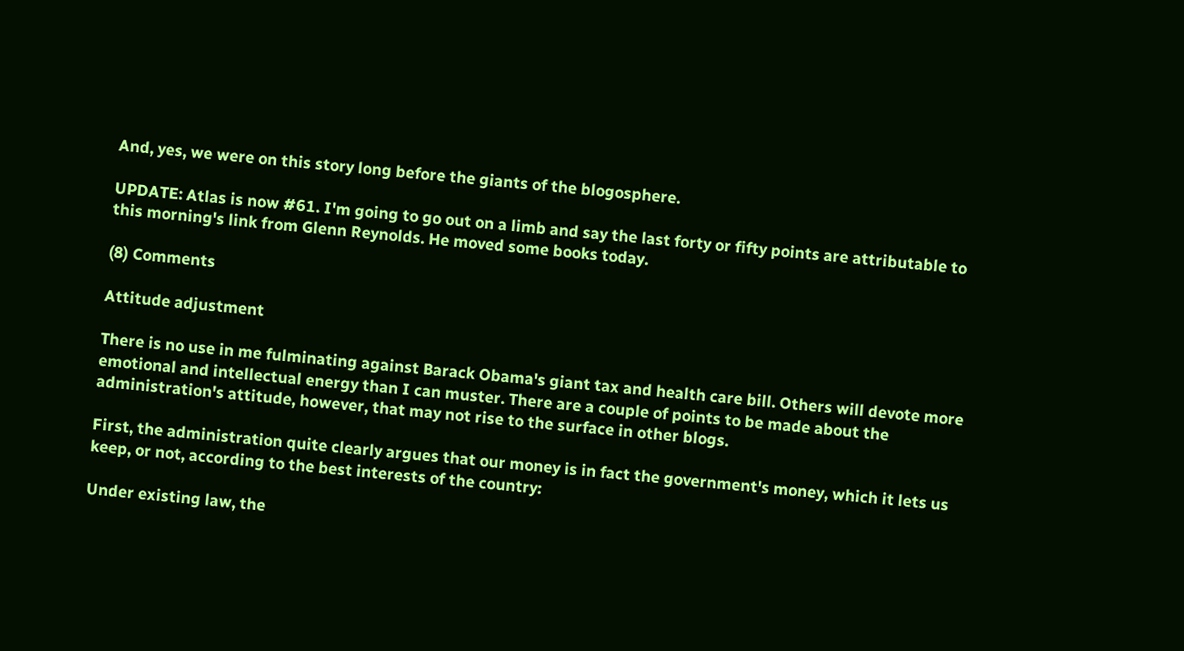And, yes, we were on this story long before the giants of the blogosphere.

UPDATE: Atlas is now #61. I'm going to go out on a limb and say the last forty or fifty points are attributable to this morning's link from Glenn Reynolds. He moved some books today.

(8) Comments

Attitude adjustment

There is no use in me fulminating against Barack Obama's giant tax and health care bill. Others will devote more emotional and intellectual energy than I can muster. There are a couple of points to be made about the administration's attitude, however, that may not rise to the surface in other blogs.

First, the administration quite clearly argues that our money is in fact the government's money, which it lets us keep, or not, according to the best interests of the country:

Under existing law, the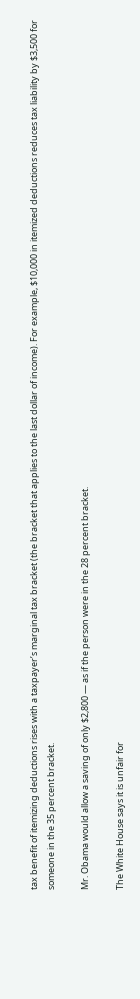tax benefit of itemizing deductions rises with a taxpayer’s marginal tax bracket (the bracket that applies to the last dollar of income). For example, $10,000 in itemized deductions reduces tax liability by $3,500 for someone in the 35 percent bracket.

Mr. Obama would allow a saving of only $2,800 — as if the person were in the 28 percent bracket.

The White House says it is unfair for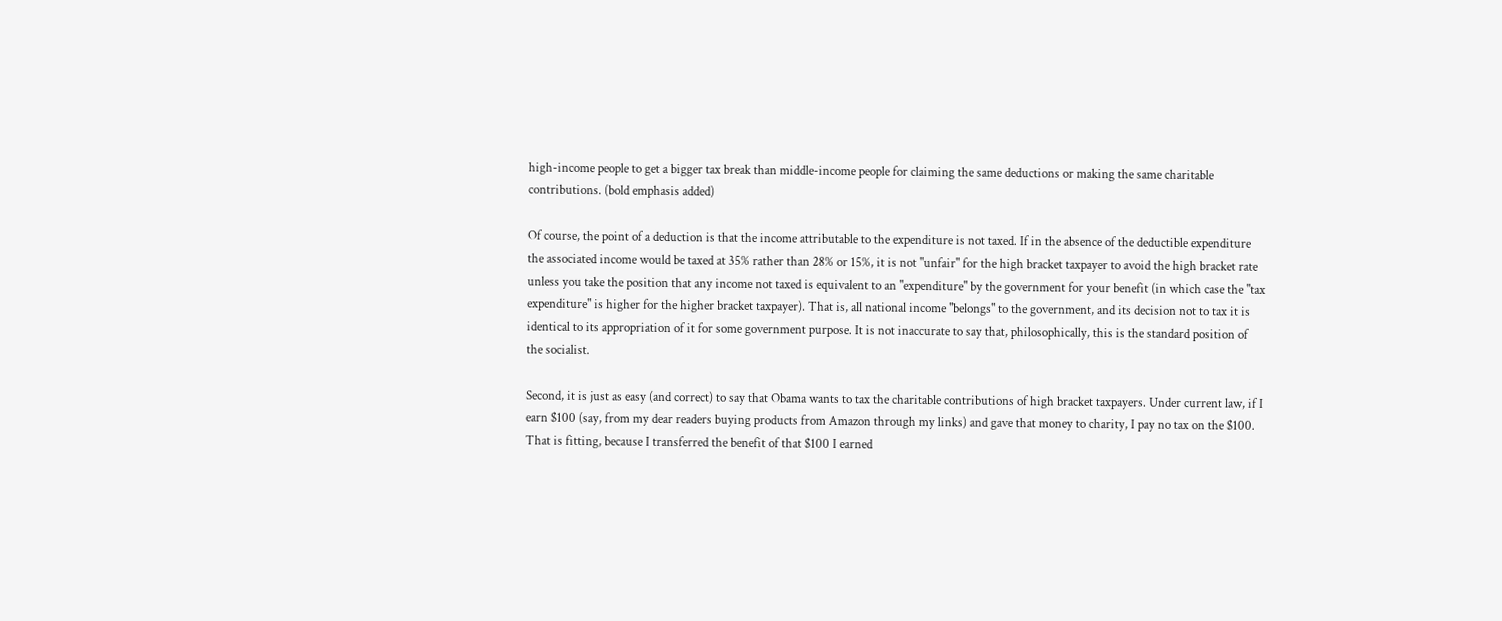high-income people to get a bigger tax break than middle-income people for claiming the same deductions or making the same charitable contributions. (bold emphasis added)

Of course, the point of a deduction is that the income attributable to the expenditure is not taxed. If in the absence of the deductible expenditure the associated income would be taxed at 35% rather than 28% or 15%, it is not "unfair" for the high bracket taxpayer to avoid the high bracket rate unless you take the position that any income not taxed is equivalent to an "expenditure" by the government for your benefit (in which case the "tax expenditure" is higher for the higher bracket taxpayer). That is, all national income "belongs" to the government, and its decision not to tax it is identical to its appropriation of it for some government purpose. It is not inaccurate to say that, philosophically, this is the standard position of the socialist.

Second, it is just as easy (and correct) to say that Obama wants to tax the charitable contributions of high bracket taxpayers. Under current law, if I earn $100 (say, from my dear readers buying products from Amazon through my links) and gave that money to charity, I pay no tax on the $100. That is fitting, because I transferred the benefit of that $100 I earned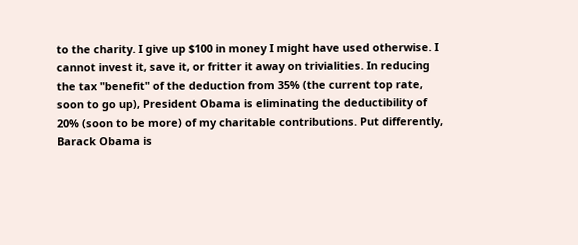to the charity. I give up $100 in money I might have used otherwise. I cannot invest it, save it, or fritter it away on trivialities. In reducing the tax "benefit" of the deduction from 35% (the current top rate, soon to go up), President Obama is eliminating the deductibility of 20% (soon to be more) of my charitable contributions. Put differently, Barack Obama is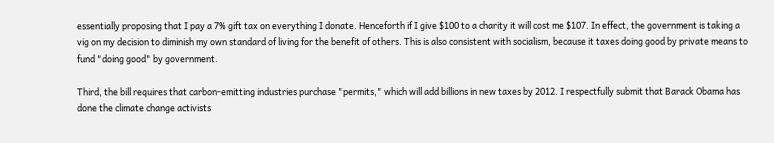essentially proposing that I pay a 7% gift tax on everything I donate. Henceforth if I give $100 to a charity it will cost me $107. In effect, the government is taking a vig on my decision to diminish my own standard of living for the benefit of others. This is also consistent with socialism, because it taxes doing good by private means to fund "doing good" by government.

Third, the bill requires that carbon-emitting industries purchase "permits," which will add billions in new taxes by 2012. I respectfully submit that Barack Obama has done the climate change activists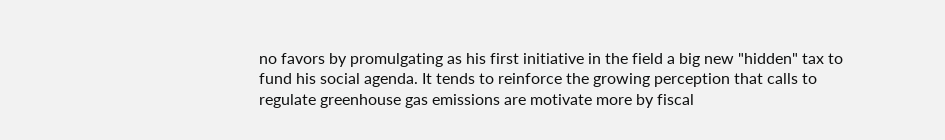no favors by promulgating as his first initiative in the field a big new "hidden" tax to fund his social agenda. It tends to reinforce the growing perception that calls to regulate greenhouse gas emissions are motivate more by fiscal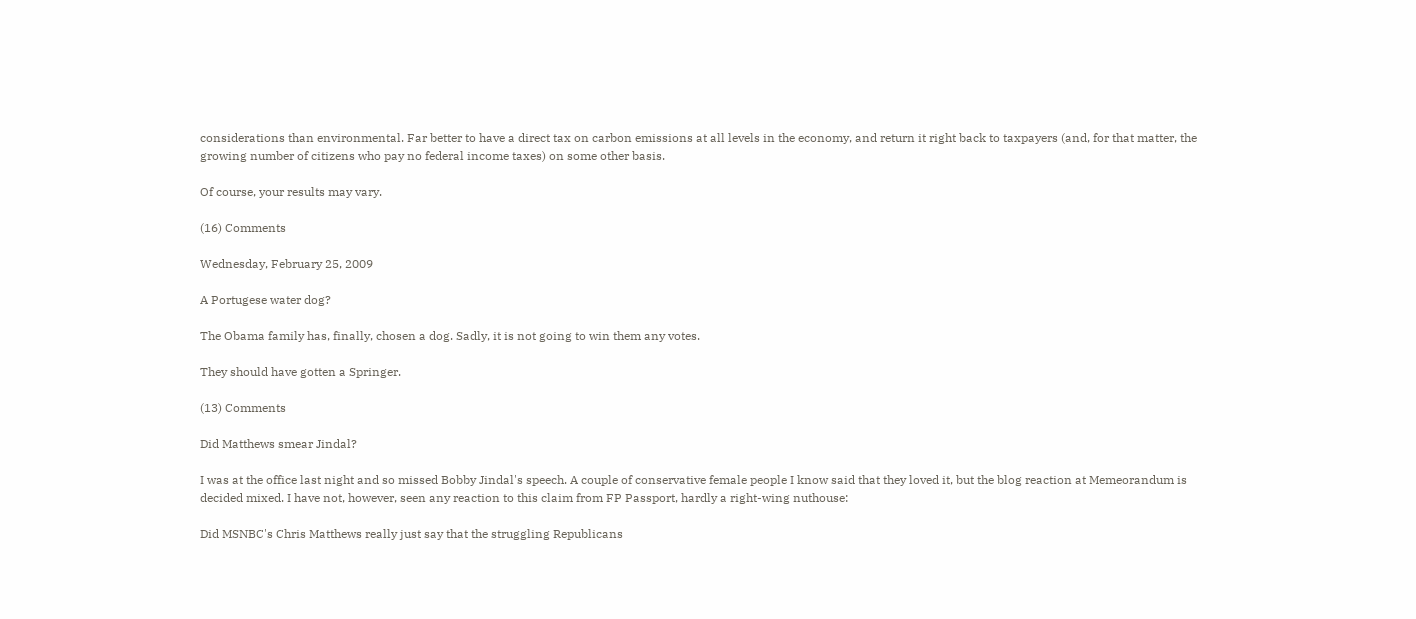considerations than environmental. Far better to have a direct tax on carbon emissions at all levels in the economy, and return it right back to taxpayers (and, for that matter, the growing number of citizens who pay no federal income taxes) on some other basis.

Of course, your results may vary.

(16) Comments

Wednesday, February 25, 2009

A Portugese water dog?

The Obama family has, finally, chosen a dog. Sadly, it is not going to win them any votes.

They should have gotten a Springer.

(13) Comments

Did Matthews smear Jindal?

I was at the office last night and so missed Bobby Jindal's speech. A couple of conservative female people I know said that they loved it, but the blog reaction at Memeorandum is decided mixed. I have not, however, seen any reaction to this claim from FP Passport, hardly a right-wing nuthouse:

Did MSNBC's Chris Matthews really just say that the struggling Republicans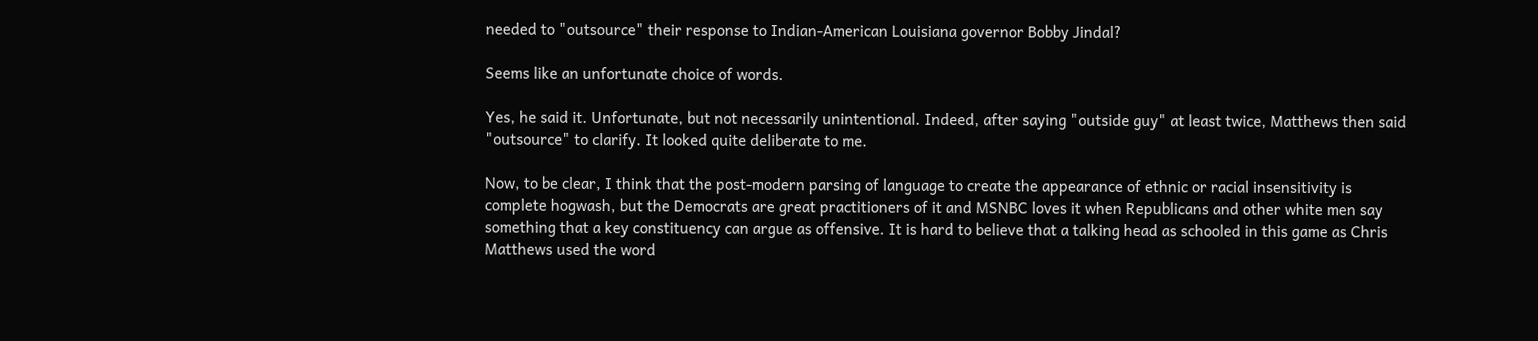needed to "outsource" their response to Indian-American Louisiana governor Bobby Jindal?

Seems like an unfortunate choice of words.

Yes, he said it. Unfortunate, but not necessarily unintentional. Indeed, after saying "outside guy" at least twice, Matthews then said "outsource" to clarify. It looked quite deliberate to me.

Now, to be clear, I think that the post-modern parsing of language to create the appearance of ethnic or racial insensitivity is complete hogwash, but the Democrats are great practitioners of it and MSNBC loves it when Republicans and other white men say something that a key constituency can argue as offensive. It is hard to believe that a talking head as schooled in this game as Chris Matthews used the word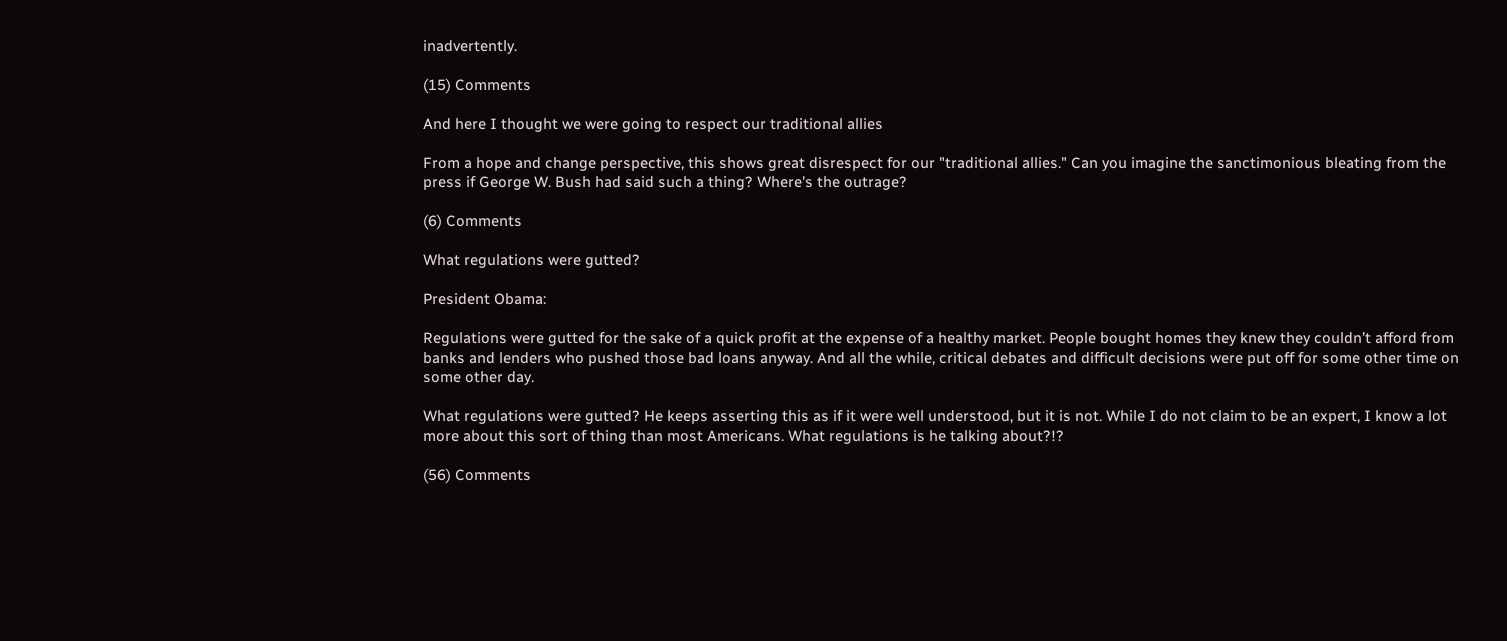inadvertently.

(15) Comments

And here I thought we were going to respect our traditional allies

From a hope and change perspective, this shows great disrespect for our "traditional allies." Can you imagine the sanctimonious bleating from the press if George W. Bush had said such a thing? Where's the outrage?

(6) Comments

What regulations were gutted?

President Obama:

Regulations were gutted for the sake of a quick profit at the expense of a healthy market. People bought homes they knew they couldn’t afford from banks and lenders who pushed those bad loans anyway. And all the while, critical debates and difficult decisions were put off for some other time on some other day.

What regulations were gutted? He keeps asserting this as if it were well understood, but it is not. While I do not claim to be an expert, I know a lot more about this sort of thing than most Americans. What regulations is he talking about?!?

(56) Comments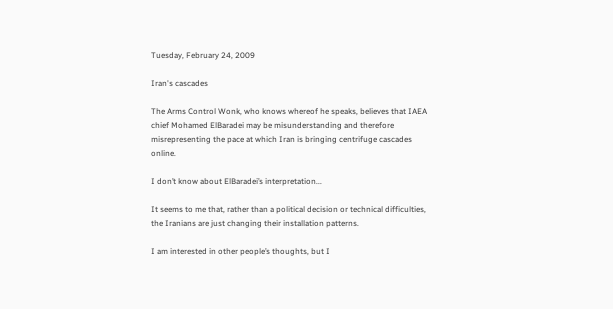Tuesday, February 24, 2009

Iran's cascades

The Arms Control Wonk, who knows whereof he speaks, believes that IAEA chief Mohamed ElBaradei may be misunderstanding and therefore misrepresenting the pace at which Iran is bringing centrifuge cascades online.

I don’t know about ElBaradei’s interpretation...

It seems to me that, rather than a political decision or technical difficulties, the Iranians are just changing their installation patterns.

I am interested in other people’s thoughts, but I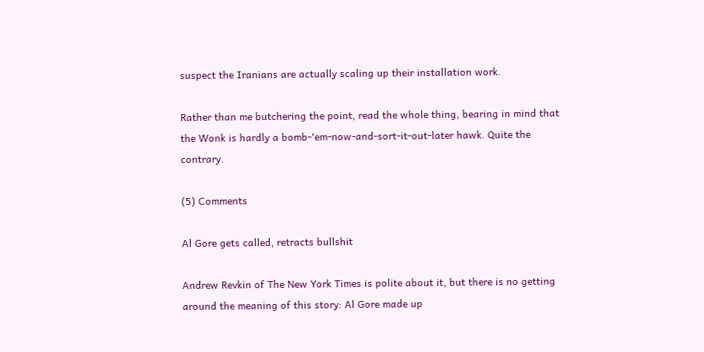suspect the Iranians are actually scaling up their installation work.

Rather than me butchering the point, read the whole thing, bearing in mind that the Wonk is hardly a bomb-'em-now-and-sort-it-out-later hawk. Quite the contrary.

(5) Comments

Al Gore gets called, retracts bullshit

Andrew Revkin of The New York Times is polite about it, but there is no getting around the meaning of this story: Al Gore made up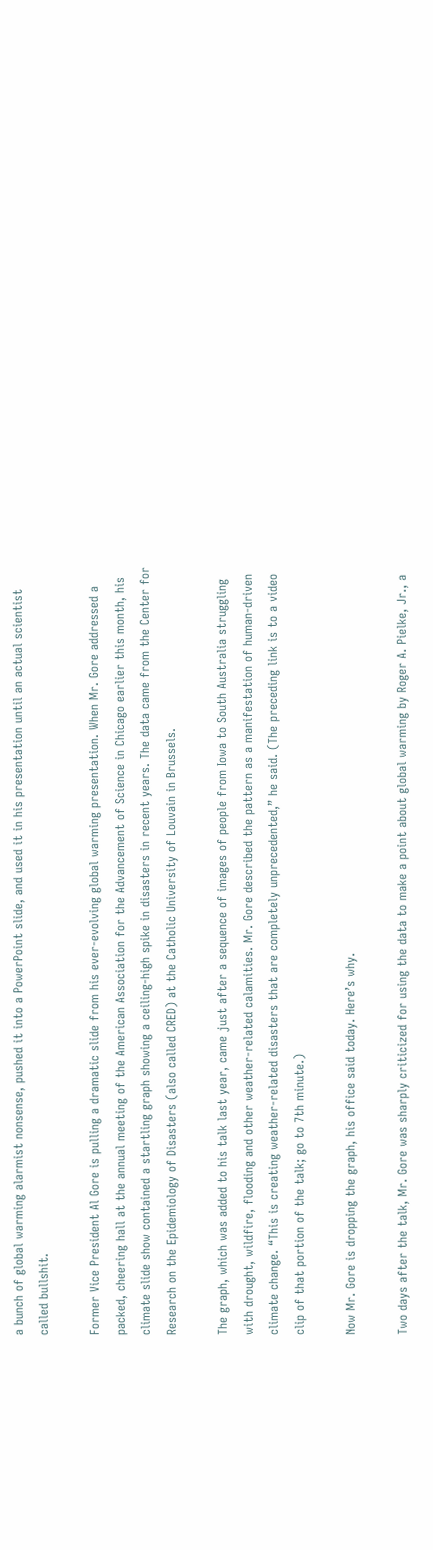a bunch of global warming alarmist nonsense, pushed it into a PowerPoint slide, and used it in his presentation until an actual scientist called bullshit.

Former Vice President Al Gore is pulling a dramatic slide from his ever-evolving global warming presentation. When Mr. Gore addressed a packed, cheering hall at the annual meeting of the American Association for the Advancement of Science in Chicago earlier this month, his climate slide show contained a startling graph showing a ceiling-high spike in disasters in recent years. The data came from the Center for Research on the Epidemiology of Disasters (also called CRED) at the Catholic University of Louvain in Brussels.

The graph, which was added to his talk last year, came just after a sequence of images of people from Iowa to South Australia struggling with drought, wildfire, flooding and other weather-related calamities. Mr. Gore described the pattern as a manifestation of human-driven climate change. “This is creating weather-related disasters that are completely unprecedented,” he said. (The preceding link is to a video clip of that portion of the talk; go to 7th minute.)

Now Mr. Gore is dropping the graph, his office said today. Here’s why.

Two days after the talk, Mr. Gore was sharply criticized for using the data to make a point about global warming by Roger A. Pielke, Jr., a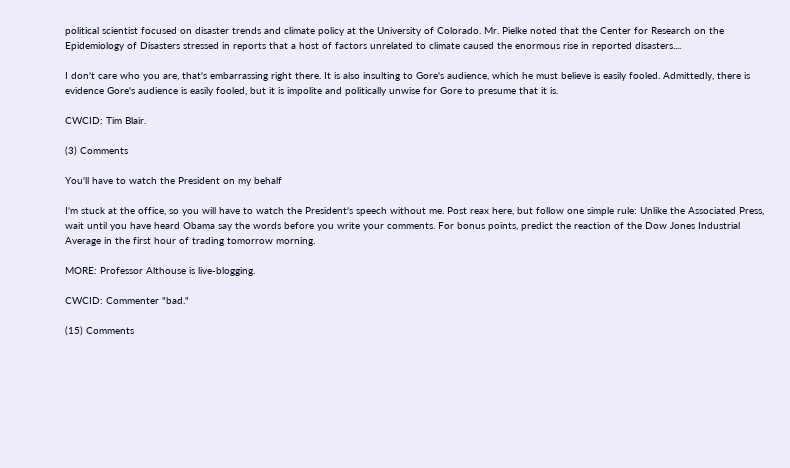political scientist focused on disaster trends and climate policy at the University of Colorado. Mr. Pielke noted that the Center for Research on the Epidemiology of Disasters stressed in reports that a host of factors unrelated to climate caused the enormous rise in reported disasters....

I don't care who you are, that's embarrassing right there. It is also insulting to Gore's audience, which he must believe is easily fooled. Admittedly, there is evidence Gore's audience is easily fooled, but it is impolite and politically unwise for Gore to presume that it is.

CWCID: Tim Blair.

(3) Comments

You'll have to watch the President on my behalf

I'm stuck at the office, so you will have to watch the President's speech without me. Post reax here, but follow one simple rule: Unlike the Associated Press, wait until you have heard Obama say the words before you write your comments. For bonus points, predict the reaction of the Dow Jones Industrial Average in the first hour of trading tomorrow morning.

MORE: Professor Althouse is live-blogging.

CWCID: Commenter "bad."

(15) Comments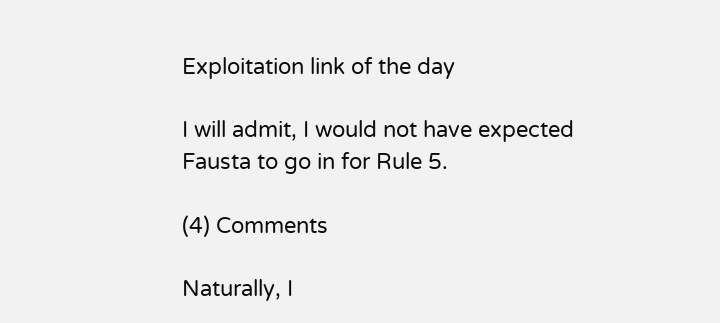Exploitation link of the day

I will admit, I would not have expected Fausta to go in for Rule 5.

(4) Comments

Naturally, I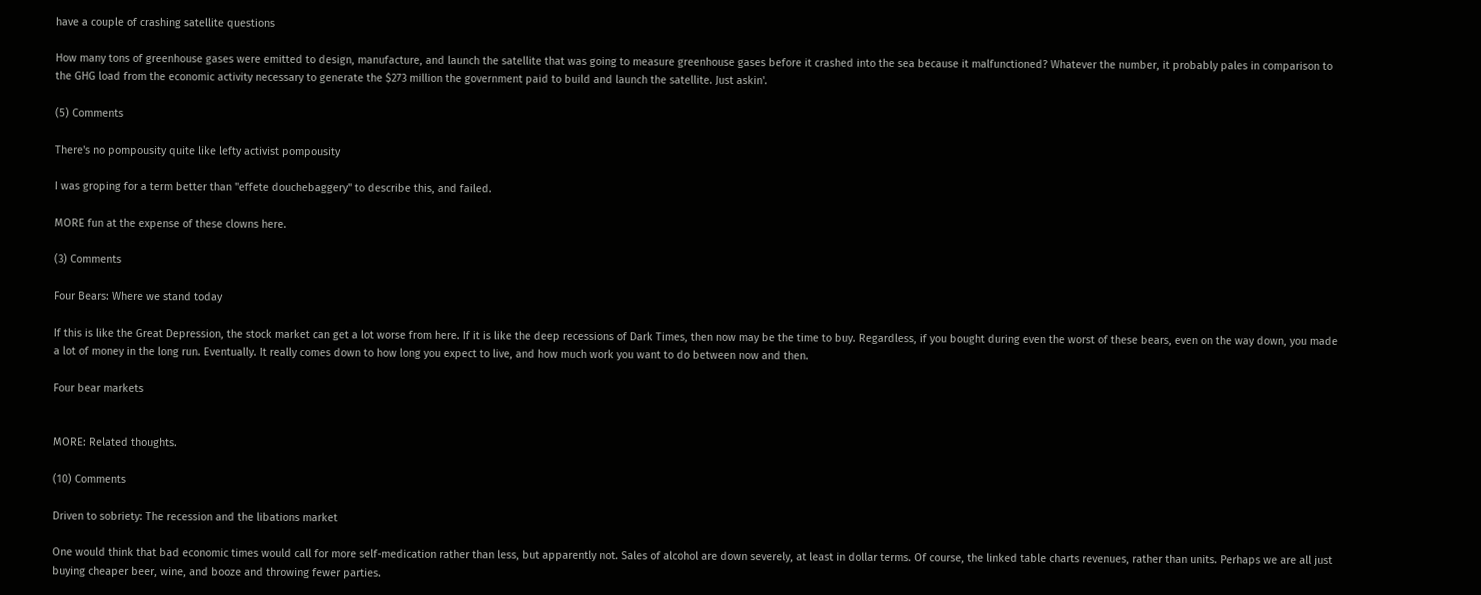have a couple of crashing satellite questions

How many tons of greenhouse gases were emitted to design, manufacture, and launch the satellite that was going to measure greenhouse gases before it crashed into the sea because it malfunctioned? Whatever the number, it probably pales in comparison to the GHG load from the economic activity necessary to generate the $273 million the government paid to build and launch the satellite. Just askin'.

(5) Comments

There's no pompousity quite like lefty activist pompousity

I was groping for a term better than "effete douchebaggery" to describe this, and failed.

MORE fun at the expense of these clowns here.

(3) Comments

Four Bears: Where we stand today

If this is like the Great Depression, the stock market can get a lot worse from here. If it is like the deep recessions of Dark Times, then now may be the time to buy. Regardless, if you bought during even the worst of these bears, even on the way down, you made a lot of money in the long run. Eventually. It really comes down to how long you expect to live, and how much work you want to do between now and then.

Four bear markets


MORE: Related thoughts.

(10) Comments

Driven to sobriety: The recession and the libations market

One would think that bad economic times would call for more self-medication rather than less, but apparently not. Sales of alcohol are down severely, at least in dollar terms. Of course, the linked table charts revenues, rather than units. Perhaps we are all just buying cheaper beer, wine, and booze and throwing fewer parties.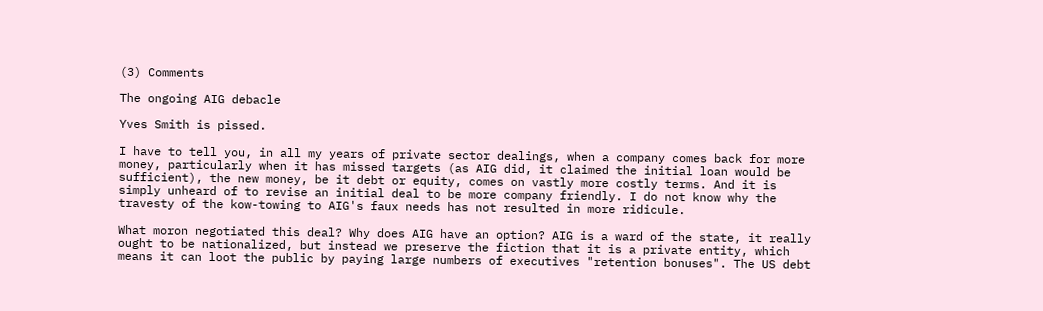(3) Comments

The ongoing AIG debacle

Yves Smith is pissed.

I have to tell you, in all my years of private sector dealings, when a company comes back for more money, particularly when it has missed targets (as AIG did, it claimed the initial loan would be sufficient), the new money, be it debt or equity, comes on vastly more costly terms. And it is simply unheard of to revise an initial deal to be more company friendly. I do not know why the travesty of the kow-towing to AIG's faux needs has not resulted in more ridicule.

What moron negotiated this deal? Why does AIG have an option? AIG is a ward of the state, it really ought to be nationalized, but instead we preserve the fiction that it is a private entity, which means it can loot the public by paying large numbers of executives "retention bonuses". The US debt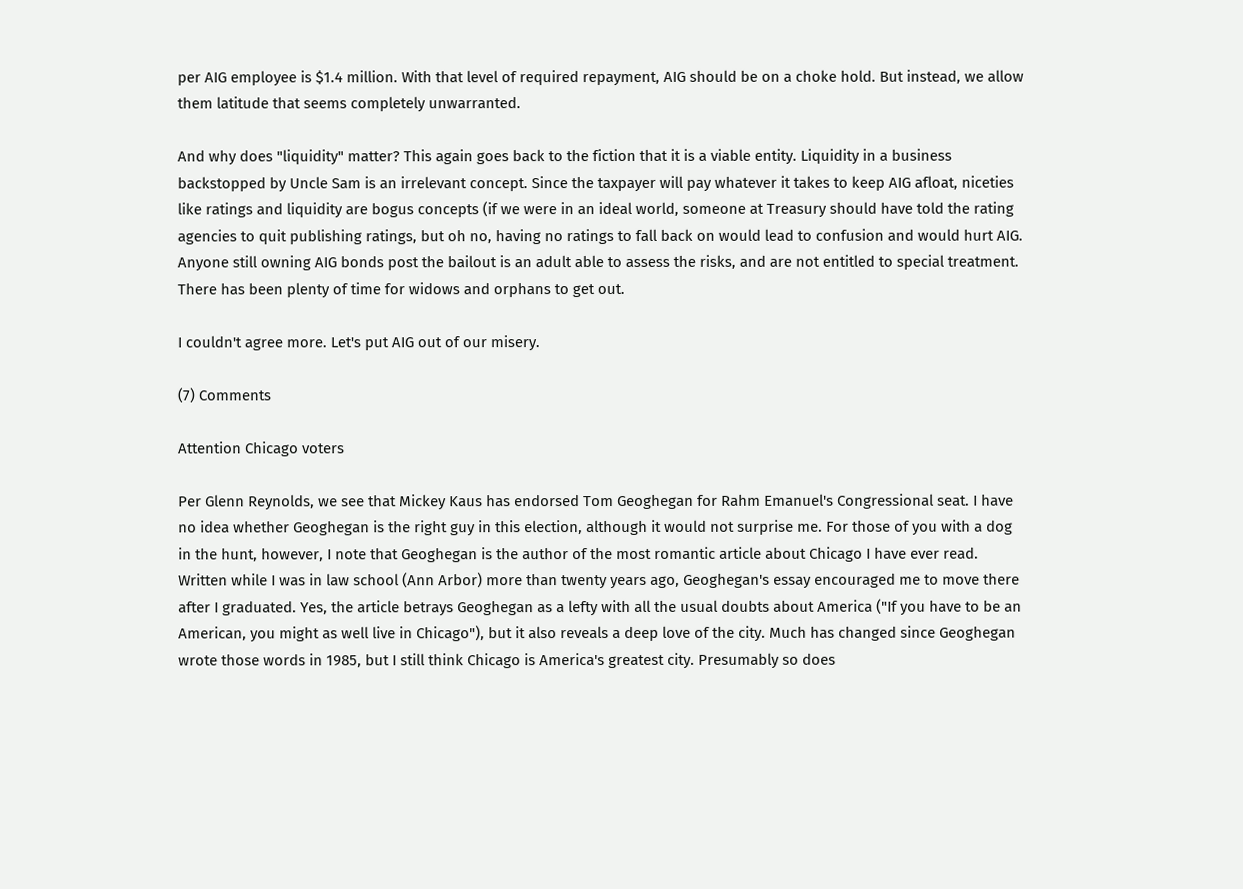per AIG employee is $1.4 million. With that level of required repayment, AIG should be on a choke hold. But instead, we allow them latitude that seems completely unwarranted.

And why does "liquidity" matter? This again goes back to the fiction that it is a viable entity. Liquidity in a business backstopped by Uncle Sam is an irrelevant concept. Since the taxpayer will pay whatever it takes to keep AIG afloat, niceties like ratings and liquidity are bogus concepts (if we were in an ideal world, someone at Treasury should have told the rating agencies to quit publishing ratings, but oh no, having no ratings to fall back on would lead to confusion and would hurt AIG. Anyone still owning AIG bonds post the bailout is an adult able to assess the risks, and are not entitled to special treatment. There has been plenty of time for widows and orphans to get out.

I couldn't agree more. Let's put AIG out of our misery.

(7) Comments

Attention Chicago voters

Per Glenn Reynolds, we see that Mickey Kaus has endorsed Tom Geoghegan for Rahm Emanuel's Congressional seat. I have no idea whether Geoghegan is the right guy in this election, although it would not surprise me. For those of you with a dog in the hunt, however, I note that Geoghegan is the author of the most romantic article about Chicago I have ever read. Written while I was in law school (Ann Arbor) more than twenty years ago, Geoghegan's essay encouraged me to move there after I graduated. Yes, the article betrays Geoghegan as a lefty with all the usual doubts about America ("If you have to be an American, you might as well live in Chicago"), but it also reveals a deep love of the city. Much has changed since Geoghegan wrote those words in 1985, but I still think Chicago is America's greatest city. Presumably so does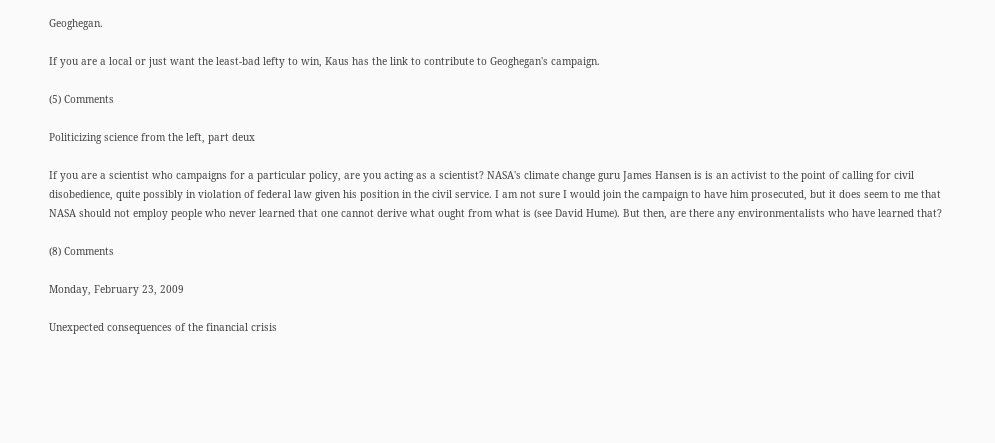Geoghegan.

If you are a local or just want the least-bad lefty to win, Kaus has the link to contribute to Geoghegan's campaign.

(5) Comments

Politicizing science from the left, part deux

If you are a scientist who campaigns for a particular policy, are you acting as a scientist? NASA's climate change guru James Hansen is is an activist to the point of calling for civil disobedience, quite possibly in violation of federal law given his position in the civil service. I am not sure I would join the campaign to have him prosecuted, but it does seem to me that NASA should not employ people who never learned that one cannot derive what ought from what is (see David Hume). But then, are there any environmentalists who have learned that?

(8) Comments

Monday, February 23, 2009

Unexpected consequences of the financial crisis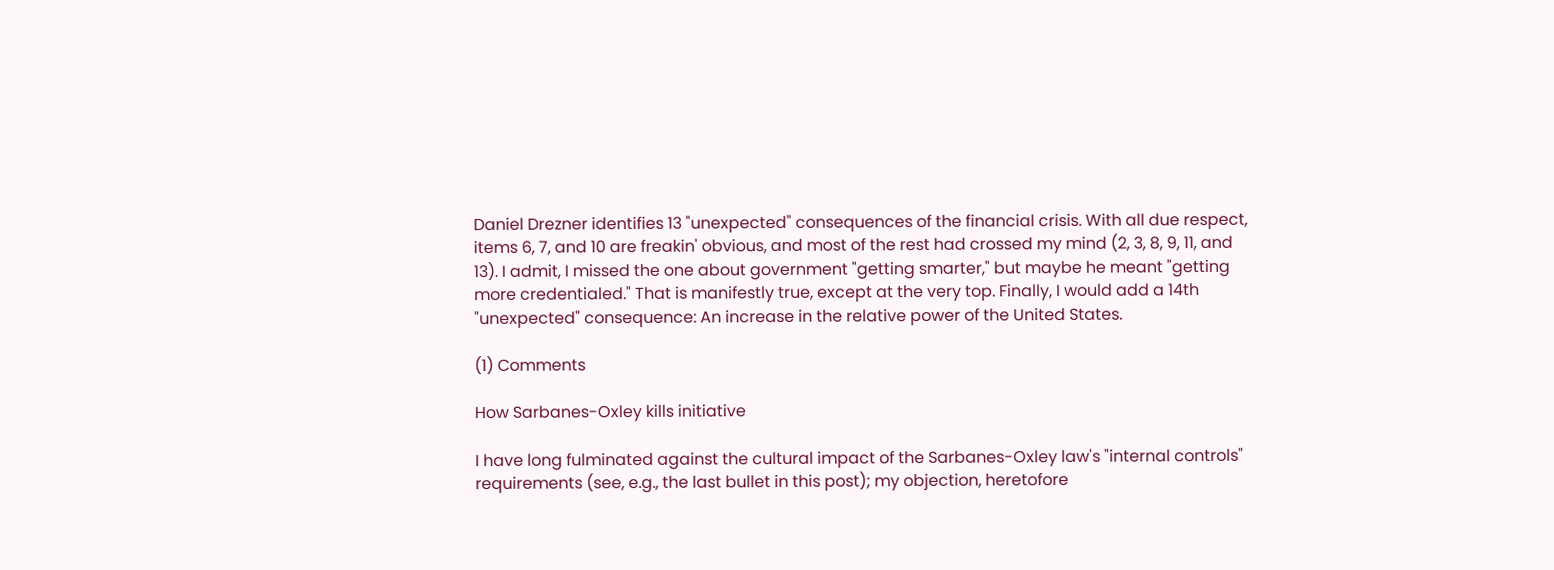Daniel Drezner identifies 13 "unexpected" consequences of the financial crisis. With all due respect, items 6, 7, and 10 are freakin' obvious, and most of the rest had crossed my mind (2, 3, 8, 9, 11, and 13). I admit, I missed the one about government "getting smarter," but maybe he meant "getting more credentialed." That is manifestly true, except at the very top. Finally, I would add a 14th "unexpected" consequence: An increase in the relative power of the United States.

(1) Comments

How Sarbanes-Oxley kills initiative

I have long fulminated against the cultural impact of the Sarbanes-Oxley law's "internal controls" requirements (see, e.g., the last bullet in this post); my objection, heretofore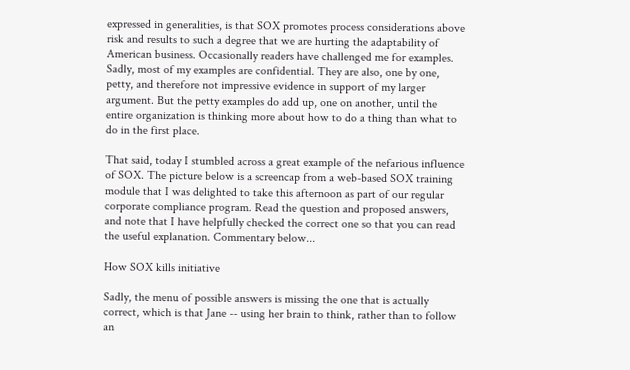expressed in generalities, is that SOX promotes process considerations above risk and results to such a degree that we are hurting the adaptability of American business. Occasionally readers have challenged me for examples. Sadly, most of my examples are confidential. They are also, one by one, petty, and therefore not impressive evidence in support of my larger argument. But the petty examples do add up, one on another, until the entire organization is thinking more about how to do a thing than what to do in the first place.

That said, today I stumbled across a great example of the nefarious influence of SOX. The picture below is a screencap from a web-based SOX training module that I was delighted to take this afternoon as part of our regular corporate compliance program. Read the question and proposed answers, and note that I have helpfully checked the correct one so that you can read the useful explanation. Commentary below...

How SOX kills initiative

Sadly, the menu of possible answers is missing the one that is actually correct, which is that Jane -- using her brain to think, rather than to follow an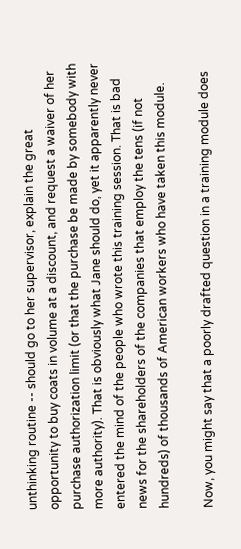unthinking routine -- should go to her supervisor, explain the great opportunity to buy coats in volume at a discount, and request a waiver of her purchase authorization limit (or that the purchase be made by somebody with more authority). That is obviously what Jane should do, yet it apparently never entered the mind of the people who wrote this training session. That is bad news for the shareholders of the companies that employ the tens (if not hundreds) of thousands of American workers who have taken this module.

Now, you might say that a poorly drafted question in a training module does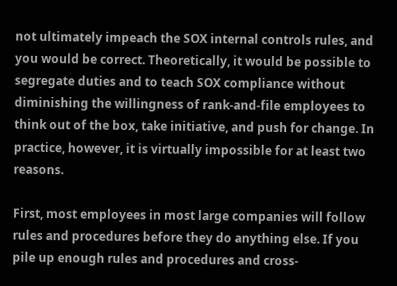not ultimately impeach the SOX internal controls rules, and you would be correct. Theoretically, it would be possible to segregate duties and to teach SOX compliance without diminishing the willingness of rank-and-file employees to think out of the box, take initiative, and push for change. In practice, however, it is virtually impossible for at least two reasons.

First, most employees in most large companies will follow rules and procedures before they do anything else. If you pile up enough rules and procedures and cross-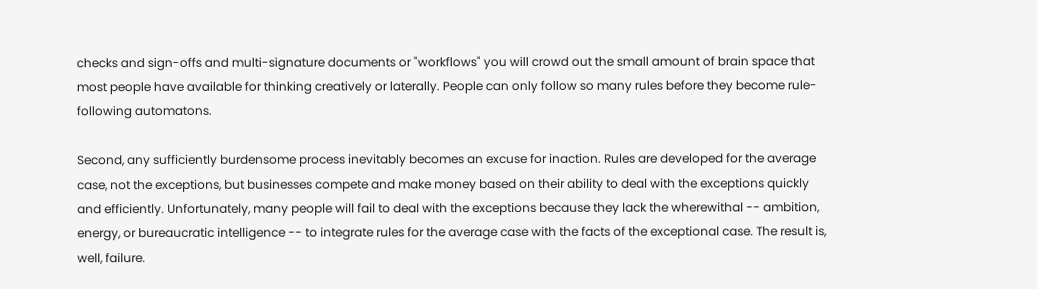checks and sign-offs and multi-signature documents or "workflows" you will crowd out the small amount of brain space that most people have available for thinking creatively or laterally. People can only follow so many rules before they become rule-following automatons.

Second, any sufficiently burdensome process inevitably becomes an excuse for inaction. Rules are developed for the average case, not the exceptions, but businesses compete and make money based on their ability to deal with the exceptions quickly and efficiently. Unfortunately, many people will fail to deal with the exceptions because they lack the wherewithal -- ambition, energy, or bureaucratic intelligence -- to integrate rules for the average case with the facts of the exceptional case. The result is, well, failure.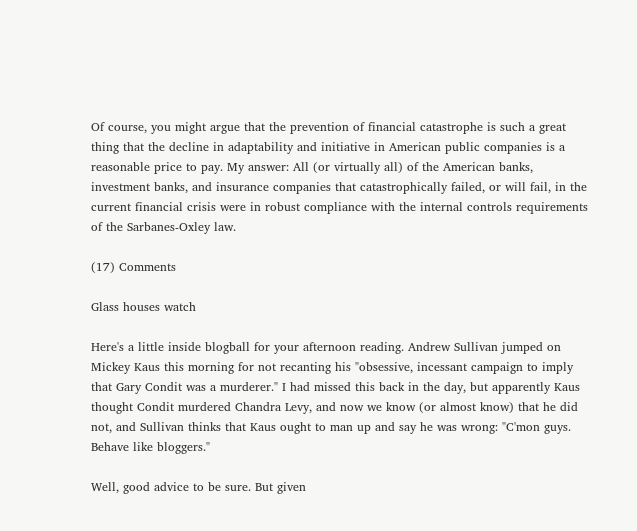Of course, you might argue that the prevention of financial catastrophe is such a great thing that the decline in adaptability and initiative in American public companies is a reasonable price to pay. My answer: All (or virtually all) of the American banks, investment banks, and insurance companies that catastrophically failed, or will fail, in the current financial crisis were in robust compliance with the internal controls requirements of the Sarbanes-Oxley law.

(17) Comments

Glass houses watch

Here's a little inside blogball for your afternoon reading. Andrew Sullivan jumped on Mickey Kaus this morning for not recanting his "obsessive, incessant campaign to imply that Gary Condit was a murderer." I had missed this back in the day, but apparently Kaus thought Condit murdered Chandra Levy, and now we know (or almost know) that he did not, and Sullivan thinks that Kaus ought to man up and say he was wrong: "C'mon guys. Behave like bloggers."

Well, good advice to be sure. But given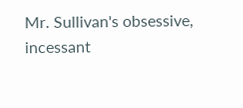Mr. Sullivan's obsessive, incessant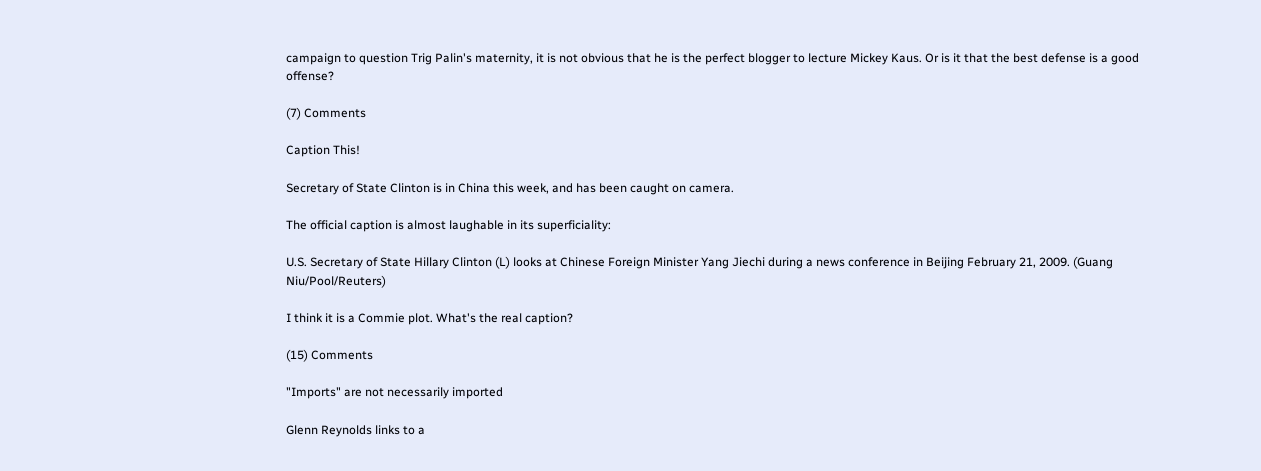campaign to question Trig Palin's maternity, it is not obvious that he is the perfect blogger to lecture Mickey Kaus. Or is it that the best defense is a good offense?

(7) Comments

Caption This!

Secretary of State Clinton is in China this week, and has been caught on camera.

The official caption is almost laughable in its superficiality:

U.S. Secretary of State Hillary Clinton (L) looks at Chinese Foreign Minister Yang Jiechi during a news conference in Beijing February 21, 2009. (Guang Niu/Pool/Reuters)

I think it is a Commie plot. What's the real caption?

(15) Comments

"Imports" are not necessarily imported

Glenn Reynolds links to a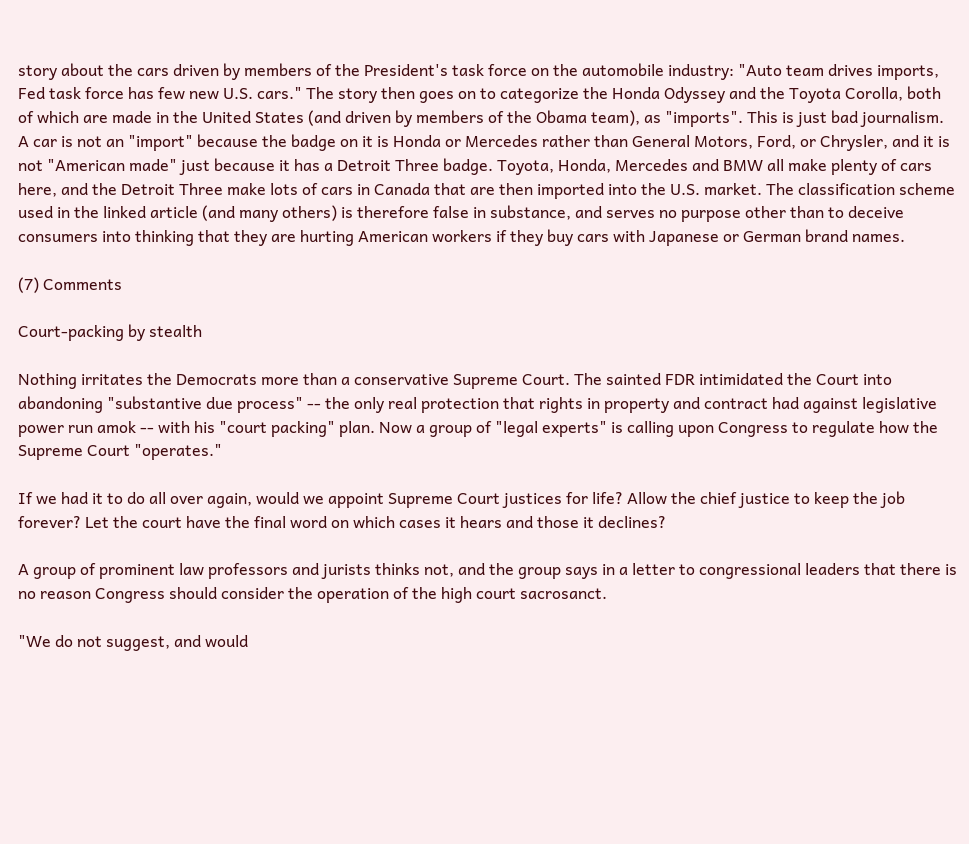story about the cars driven by members of the President's task force on the automobile industry: "Auto team drives imports, Fed task force has few new U.S. cars." The story then goes on to categorize the Honda Odyssey and the Toyota Corolla, both of which are made in the United States (and driven by members of the Obama team), as "imports". This is just bad journalism. A car is not an "import" because the badge on it is Honda or Mercedes rather than General Motors, Ford, or Chrysler, and it is not "American made" just because it has a Detroit Three badge. Toyota, Honda, Mercedes and BMW all make plenty of cars here, and the Detroit Three make lots of cars in Canada that are then imported into the U.S. market. The classification scheme used in the linked article (and many others) is therefore false in substance, and serves no purpose other than to deceive consumers into thinking that they are hurting American workers if they buy cars with Japanese or German brand names.

(7) Comments

Court-packing by stealth

Nothing irritates the Democrats more than a conservative Supreme Court. The sainted FDR intimidated the Court into abandoning "substantive due process" -- the only real protection that rights in property and contract had against legislative power run amok -- with his "court packing" plan. Now a group of "legal experts" is calling upon Congress to regulate how the Supreme Court "operates."

If we had it to do all over again, would we appoint Supreme Court justices for life? Allow the chief justice to keep the job forever? Let the court have the final word on which cases it hears and those it declines?

A group of prominent law professors and jurists thinks not, and the group says in a letter to congressional leaders that there is no reason Congress should consider the operation of the high court sacrosanct.

"We do not suggest, and would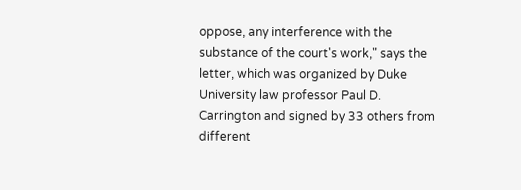oppose, any interference with the substance of the court's work," says the letter, which was organized by Duke University law professor Paul D. Carrington and signed by 33 others from different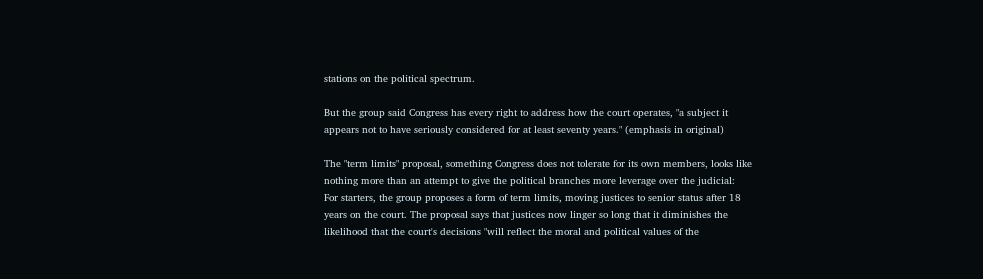stations on the political spectrum.

But the group said Congress has every right to address how the court operates, "a subject it appears not to have seriously considered for at least seventy years." (emphasis in original)

The "term limits" proposal, something Congress does not tolerate for its own members, looks like nothing more than an attempt to give the political branches more leverage over the judicial:
For starters, the group proposes a form of term limits, moving justices to senior status after 18 years on the court. The proposal says that justices now linger so long that it diminishes the likelihood that the court's decisions "will reflect the moral and political values of the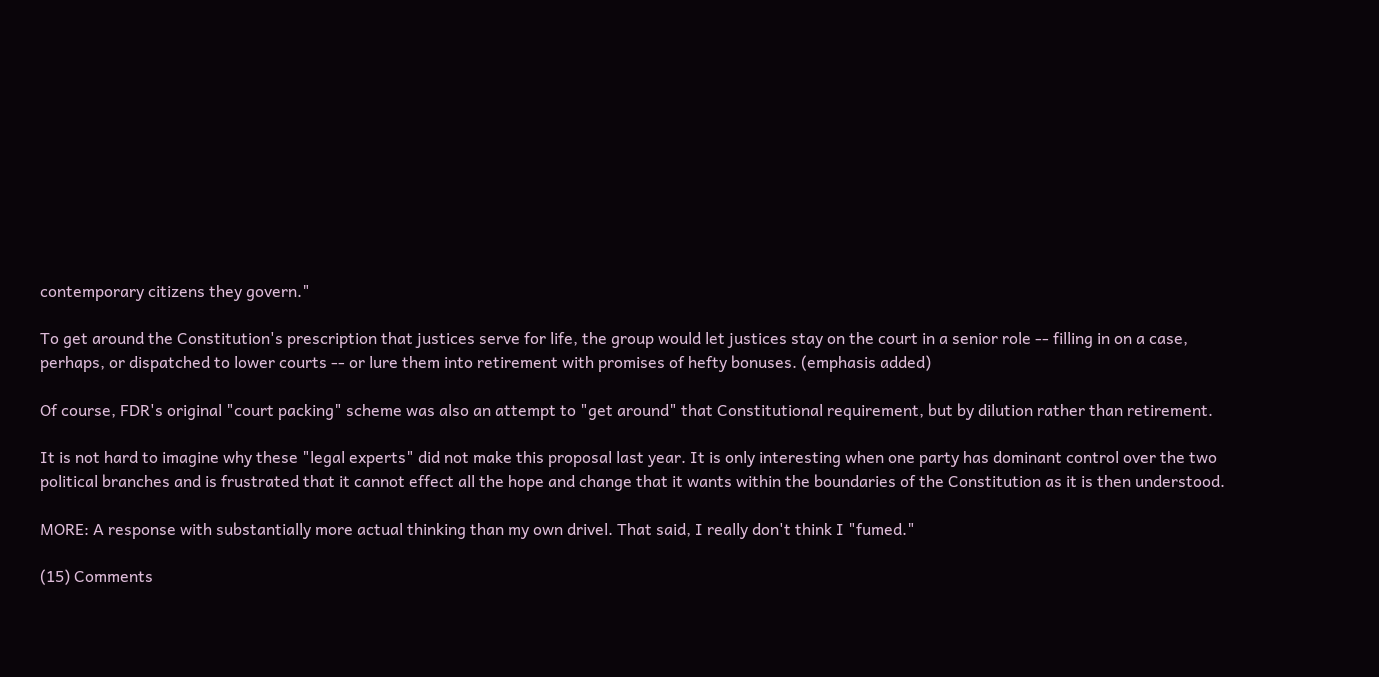contemporary citizens they govern."

To get around the Constitution's prescription that justices serve for life, the group would let justices stay on the court in a senior role -- filling in on a case, perhaps, or dispatched to lower courts -- or lure them into retirement with promises of hefty bonuses. (emphasis added)

Of course, FDR's original "court packing" scheme was also an attempt to "get around" that Constitutional requirement, but by dilution rather than retirement.

It is not hard to imagine why these "legal experts" did not make this proposal last year. It is only interesting when one party has dominant control over the two political branches and is frustrated that it cannot effect all the hope and change that it wants within the boundaries of the Constitution as it is then understood.

MORE: A response with substantially more actual thinking than my own drivel. That said, I really don't think I "fumed."

(15) Comments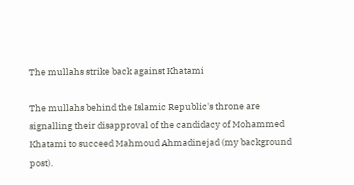The mullahs strike back against Khatami

The mullahs behind the Islamic Republic's throne are signalling their disapproval of the candidacy of Mohammed Khatami to succeed Mahmoud Ahmadinejad (my background post).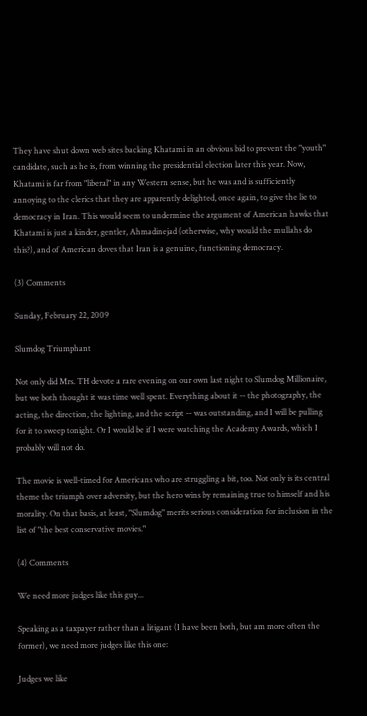They have shut down web sites backing Khatami in an obvious bid to prevent the "youth" candidate, such as he is, from winning the presidential election later this year. Now, Khatami is far from "liberal" in any Western sense, but he was and is sufficiently annoying to the clerics that they are apparently delighted, once again, to give the lie to democracy in Iran. This would seem to undermine the argument of American hawks that Khatami is just a kinder, gentler, Ahmadinejad (otherwise, why would the mullahs do this?), and of American doves that Iran is a genuine, functioning democracy.

(3) Comments

Sunday, February 22, 2009

Slumdog Triumphant

Not only did Mrs. TH devote a rare evening on our own last night to Slumdog Millionaire, but we both thought it was time well spent. Everything about it -- the photography, the acting, the direction, the lighting, and the script -- was outstanding, and I will be pulling for it to sweep tonight. Or I would be if I were watching the Academy Awards, which I probably will not do.

The movie is well-timed for Americans who are struggling a bit, too. Not only is its central theme the triumph over adversity, but the hero wins by remaining true to himself and his morality. On that basis, at least, "Slumdog" merits serious consideration for inclusion in the list of "the best conservative movies."

(4) Comments

We need more judges like this guy...

Speaking as a taxpayer rather than a litigant (I have been both, but am more often the former), we need more judges like this one:

Judges we like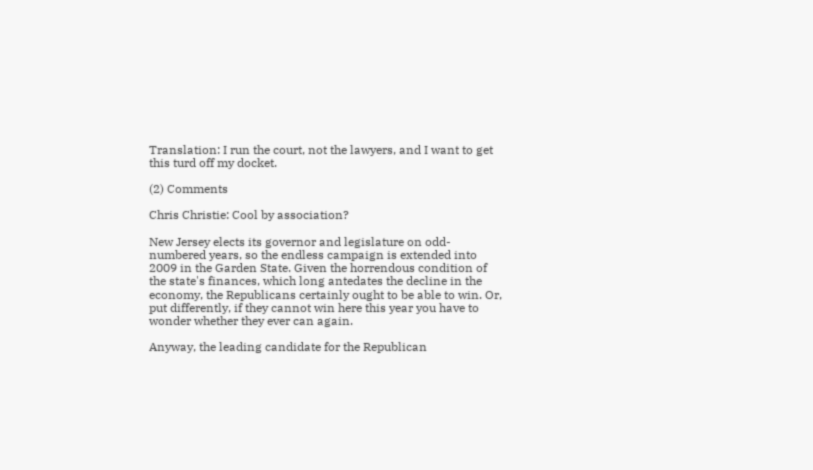Translation: I run the court, not the lawyers, and I want to get this turd off my docket.

(2) Comments

Chris Christie: Cool by association?

New Jersey elects its governor and legislature on odd-numbered years, so the endless campaign is extended into 2009 in the Garden State. Given the horrendous condition of the state's finances, which long antedates the decline in the economy, the Republicans certainly ought to be able to win. Or, put differently, if they cannot win here this year you have to wonder whether they ever can again.

Anyway, the leading candidate for the Republican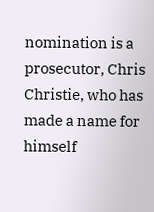nomination is a prosecutor, Chris Christie, who has made a name for himself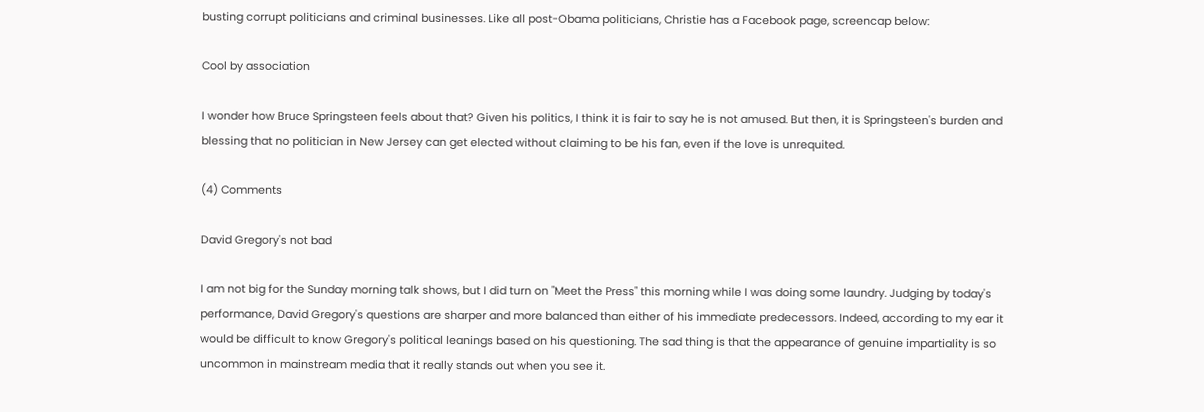busting corrupt politicians and criminal businesses. Like all post-Obama politicians, Christie has a Facebook page, screencap below:

Cool by association

I wonder how Bruce Springsteen feels about that? Given his politics, I think it is fair to say he is not amused. But then, it is Springsteen's burden and blessing that no politician in New Jersey can get elected without claiming to be his fan, even if the love is unrequited.

(4) Comments

David Gregory's not bad

I am not big for the Sunday morning talk shows, but I did turn on "Meet the Press" this morning while I was doing some laundry. Judging by today's performance, David Gregory's questions are sharper and more balanced than either of his immediate predecessors. Indeed, according to my ear it would be difficult to know Gregory's political leanings based on his questioning. The sad thing is that the appearance of genuine impartiality is so uncommon in mainstream media that it really stands out when you see it.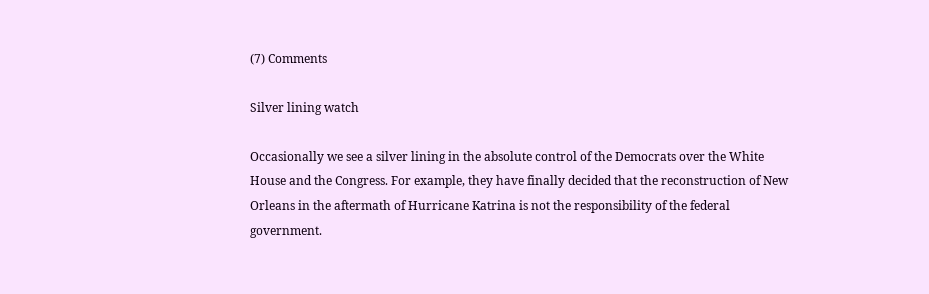(7) Comments

Silver lining watch

Occasionally we see a silver lining in the absolute control of the Democrats over the White House and the Congress. For example, they have finally decided that the reconstruction of New Orleans in the aftermath of Hurricane Katrina is not the responsibility of the federal government.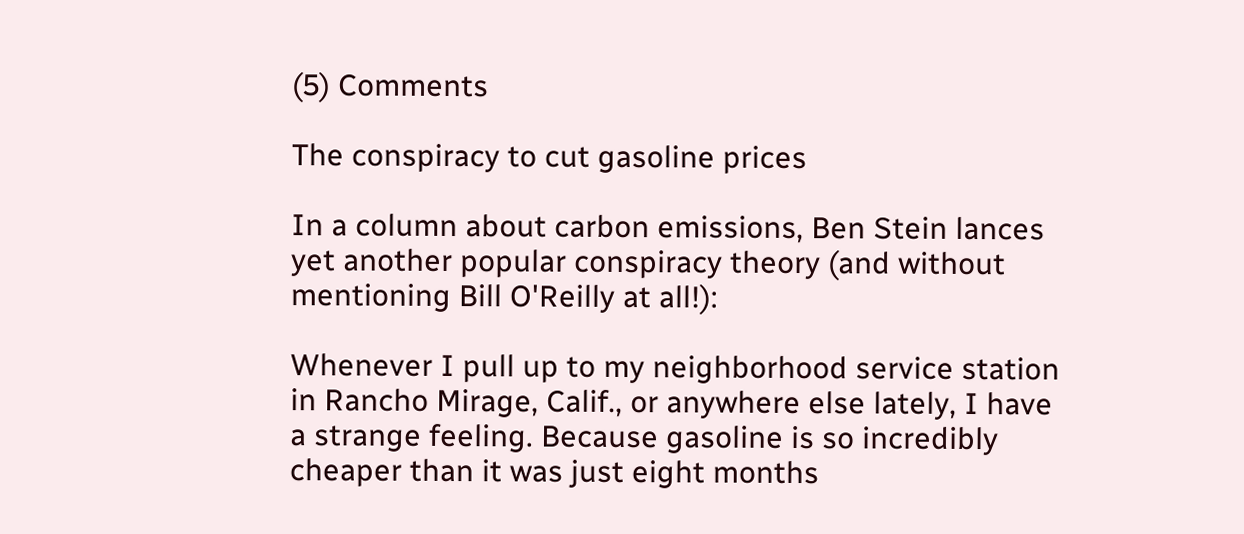(5) Comments

The conspiracy to cut gasoline prices

In a column about carbon emissions, Ben Stein lances yet another popular conspiracy theory (and without mentioning Bill O'Reilly at all!):

Whenever I pull up to my neighborhood service station in Rancho Mirage, Calif., or anywhere else lately, I have a strange feeling. Because gasoline is so incredibly cheaper than it was just eight months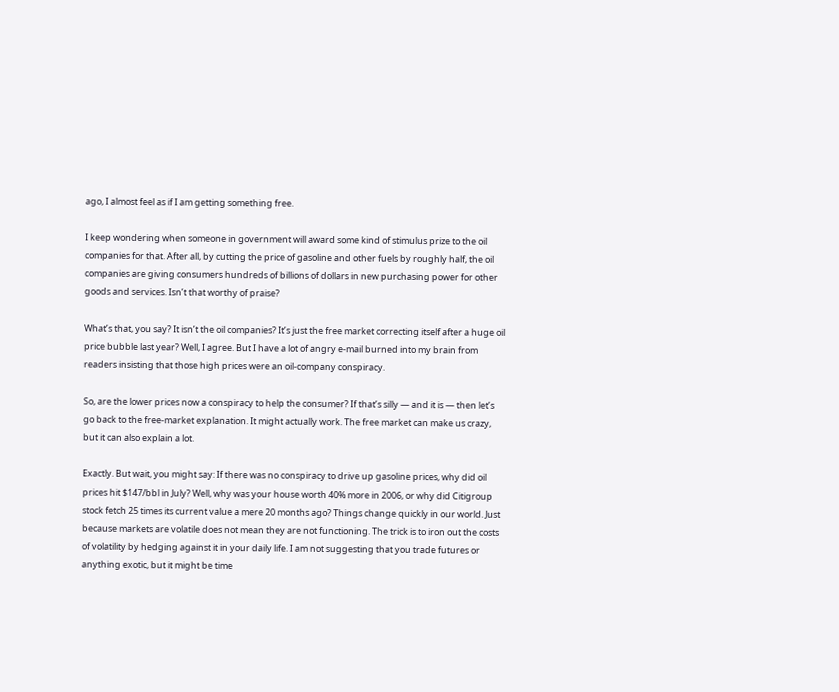ago, I almost feel as if I am getting something free.

I keep wondering when someone in government will award some kind of stimulus prize to the oil companies for that. After all, by cutting the price of gasoline and other fuels by roughly half, the oil companies are giving consumers hundreds of billions of dollars in new purchasing power for other goods and services. Isn’t that worthy of praise?

What’s that, you say? It isn’t the oil companies? It’s just the free market correcting itself after a huge oil price bubble last year? Well, I agree. But I have a lot of angry e-mail burned into my brain from readers insisting that those high prices were an oil-company conspiracy.

So, are the lower prices now a conspiracy to help the consumer? If that’s silly — and it is — then let’s go back to the free-market explanation. It might actually work. The free market can make us crazy, but it can also explain a lot.

Exactly. But wait, you might say: If there was no conspiracy to drive up gasoline prices, why did oil prices hit $147/bbl in July? Well, why was your house worth 40% more in 2006, or why did Citigroup stock fetch 25 times its current value a mere 20 months ago? Things change quickly in our world. Just because markets are volatile does not mean they are not functioning. The trick is to iron out the costs of volatility by hedging against it in your daily life. I am not suggesting that you trade futures or anything exotic, but it might be time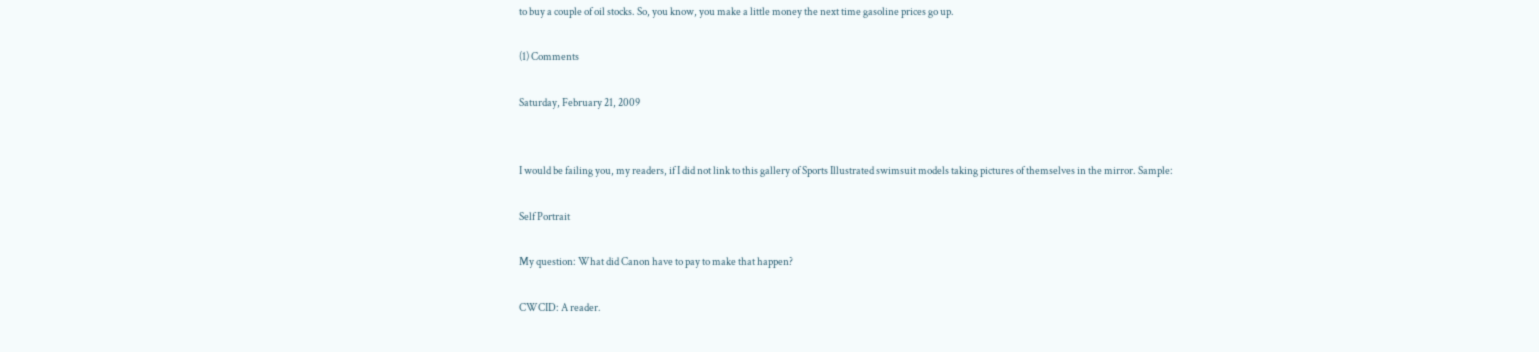to buy a couple of oil stocks. So, you know, you make a little money the next time gasoline prices go up.

(1) Comments

Saturday, February 21, 2009


I would be failing you, my readers, if I did not link to this gallery of Sports Illustrated swimsuit models taking pictures of themselves in the mirror. Sample:

Self Portrait

My question: What did Canon have to pay to make that happen?

CWCID: A reader.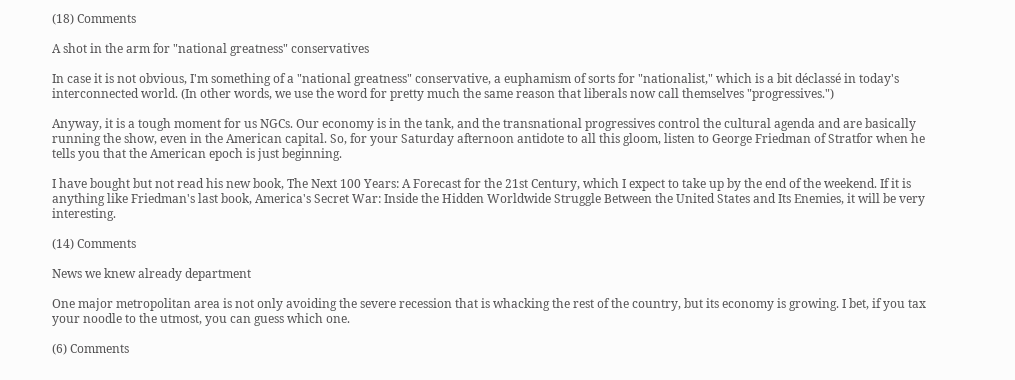(18) Comments

A shot in the arm for "national greatness" conservatives

In case it is not obvious, I'm something of a "national greatness" conservative, a euphamism of sorts for "nationalist," which is a bit déclassé in today's interconnected world. (In other words, we use the word for pretty much the same reason that liberals now call themselves "progressives.")

Anyway, it is a tough moment for us NGCs. Our economy is in the tank, and the transnational progressives control the cultural agenda and are basically running the show, even in the American capital. So, for your Saturday afternoon antidote to all this gloom, listen to George Friedman of Stratfor when he tells you that the American epoch is just beginning.

I have bought but not read his new book, The Next 100 Years: A Forecast for the 21st Century, which I expect to take up by the end of the weekend. If it is anything like Friedman's last book, America's Secret War: Inside the Hidden Worldwide Struggle Between the United States and Its Enemies, it will be very interesting.

(14) Comments

News we knew already department

One major metropolitan area is not only avoiding the severe recession that is whacking the rest of the country, but its economy is growing. I bet, if you tax your noodle to the utmost, you can guess which one.

(6) Comments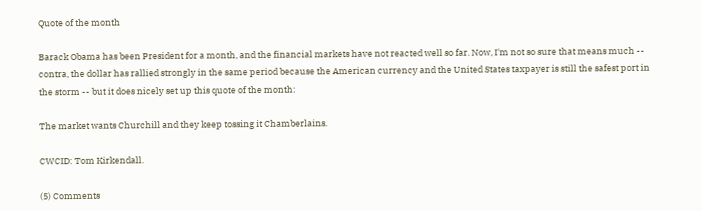Quote of the month

Barack Obama has been President for a month, and the financial markets have not reacted well so far. Now, I'm not so sure that means much -- contra, the dollar has rallied strongly in the same period because the American currency and the United States taxpayer is still the safest port in the storm -- but it does nicely set up this quote of the month:

The market wants Churchill and they keep tossing it Chamberlains.

CWCID: Tom Kirkendall.

(5) Comments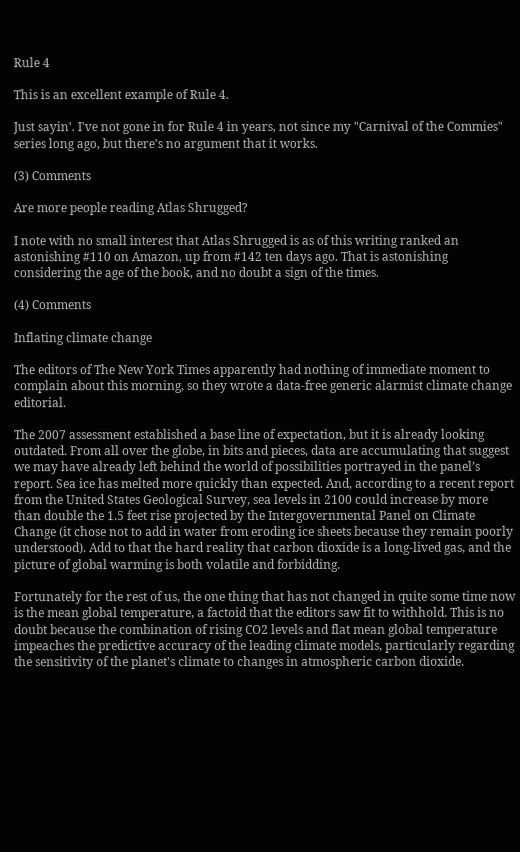Rule 4

This is an excellent example of Rule 4.

Just sayin'. I've not gone in for Rule 4 in years, not since my "Carnival of the Commies" series long ago, but there's no argument that it works.

(3) Comments

Are more people reading Atlas Shrugged?

I note with no small interest that Atlas Shrugged is as of this writing ranked an astonishing #110 on Amazon, up from #142 ten days ago. That is astonishing considering the age of the book, and no doubt a sign of the times.

(4) Comments

Inflating climate change

The editors of The New York Times apparently had nothing of immediate moment to complain about this morning, so they wrote a data-free generic alarmist climate change editorial.

The 2007 assessment established a base line of expectation, but it is already looking outdated. From all over the globe, in bits and pieces, data are accumulating that suggest we may have already left behind the world of possibilities portrayed in the panel’s report. Sea ice has melted more quickly than expected. And, according to a recent report from the United States Geological Survey, sea levels in 2100 could increase by more than double the 1.5 feet rise projected by the Intergovernmental Panel on Climate Change (it chose not to add in water from eroding ice sheets because they remain poorly understood). Add to that the hard reality that carbon dioxide is a long-lived gas, and the picture of global warming is both volatile and forbidding.

Fortunately for the rest of us, the one thing that has not changed in quite some time now is the mean global temperature, a factoid that the editors saw fit to withhold. This is no doubt because the combination of rising CO2 levels and flat mean global temperature impeaches the predictive accuracy of the leading climate models, particularly regarding the sensitivity of the planet's climate to changes in atmospheric carbon dioxide.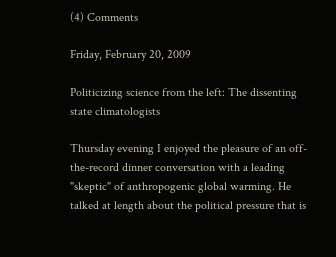(4) Comments

Friday, February 20, 2009

Politicizing science from the left: The dissenting state climatologists

Thursday evening I enjoyed the pleasure of an off-the-record dinner conversation with a leading "skeptic" of anthropogenic global warming. He talked at length about the political pressure that is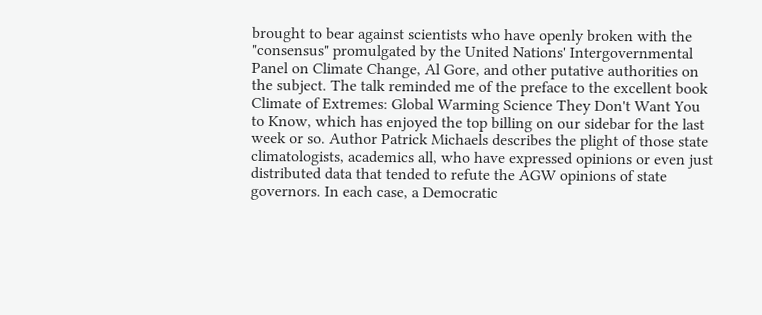brought to bear against scientists who have openly broken with the "consensus" promulgated by the United Nations' Intergovernmental Panel on Climate Change, Al Gore, and other putative authorities on the subject. The talk reminded me of the preface to the excellent book Climate of Extremes: Global Warming Science They Don't Want You to Know, which has enjoyed the top billing on our sidebar for the last week or so. Author Patrick Michaels describes the plight of those state climatologists, academics all, who have expressed opinions or even just distributed data that tended to refute the AGW opinions of state governors. In each case, a Democratic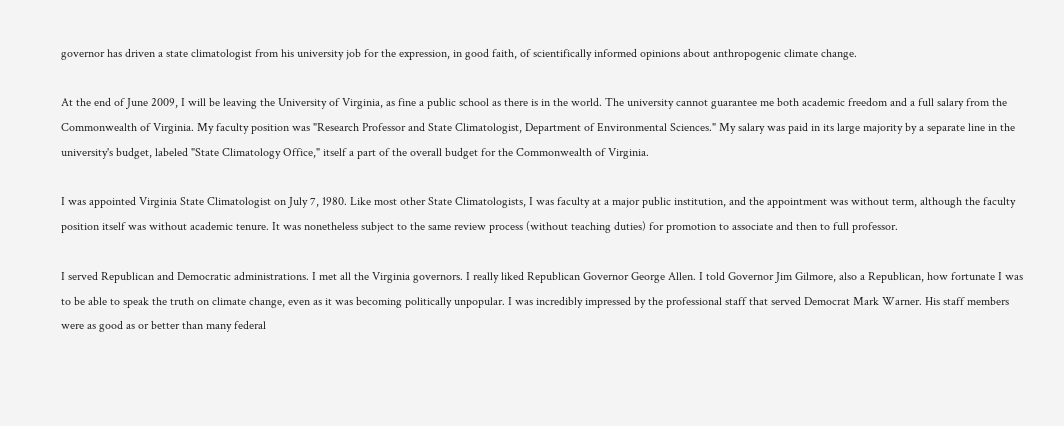governor has driven a state climatologist from his university job for the expression, in good faith, of scientifically informed opinions about anthropogenic climate change.

At the end of June 2009, I will be leaving the University of Virginia, as fine a public school as there is in the world. The university cannot guarantee me both academic freedom and a full salary from the Commonwealth of Virginia. My faculty position was "Research Professor and State Climatologist, Department of Environmental Sciences." My salary was paid in its large majority by a separate line in the university's budget, labeled "State Climatology Office," itself a part of the overall budget for the Commonwealth of Virginia.

I was appointed Virginia State Climatologist on July 7, 1980. Like most other State Climatologists, I was faculty at a major public institution, and the appointment was without term, although the faculty position itself was without academic tenure. It was nonetheless subject to the same review process (without teaching duties) for promotion to associate and then to full professor.

I served Republican and Democratic administrations. I met all the Virginia governors. I really liked Republican Governor George Allen. I told Governor Jim Gilmore, also a Republican, how fortunate I was to be able to speak the truth on climate change, even as it was becoming politically unpopular. I was incredibly impressed by the professional staff that served Democrat Mark Warner. His staff members were as good as or better than many federal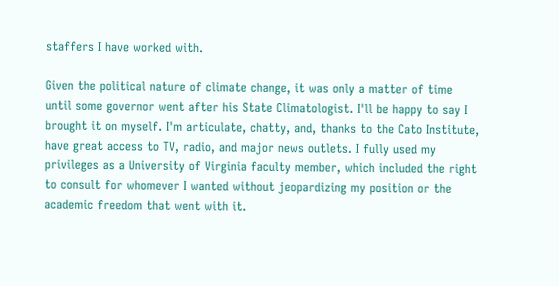staffers I have worked with.

Given the political nature of climate change, it was only a matter of time until some governor went after his State Climatologist. I'll be happy to say I brought it on myself. I'm articulate, chatty, and, thanks to the Cato Institute, have great access to TV, radio, and major news outlets. I fully used my privileges as a University of Virginia faculty member, which included the right to consult for whomever I wanted without jeopardizing my position or the academic freedom that went with it.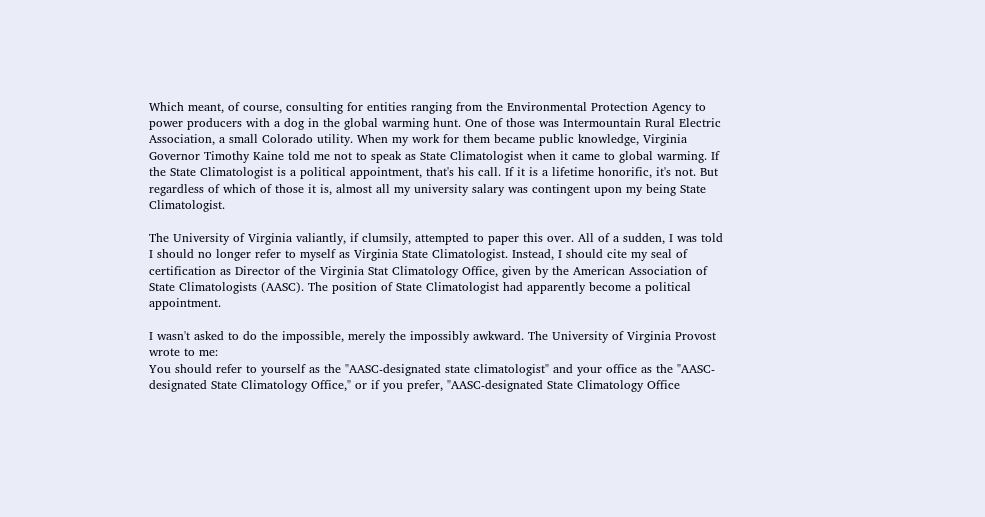Which meant, of course, consulting for entities ranging from the Environmental Protection Agency to power producers with a dog in the global warming hunt. One of those was Intermountain Rural Electric Association, a small Colorado utility. When my work for them became public knowledge, Virginia Governor Timothy Kaine told me not to speak as State Climatologist when it came to global warming. If the State Climatologist is a political appointment, that's his call. If it is a lifetime honorific, it's not. But regardless of which of those it is, almost all my university salary was contingent upon my being State Climatologist.

The University of Virginia valiantly, if clumsily, attempted to paper this over. All of a sudden, I was told I should no longer refer to myself as Virginia State Climatologist. Instead, I should cite my seal of certification as Director of the Virginia Stat Climatology Office, given by the American Association of State Climatologists (AASC). The position of State Climatologist had apparently become a political appointment.

I wasn't asked to do the impossible, merely the impossibly awkward. The University of Virginia Provost wrote to me:
You should refer to yourself as the "AASC-designated state climatologist" and your office as the "AASC-designated State Climatology Office," or if you prefer, "AASC-designated State Climatology Office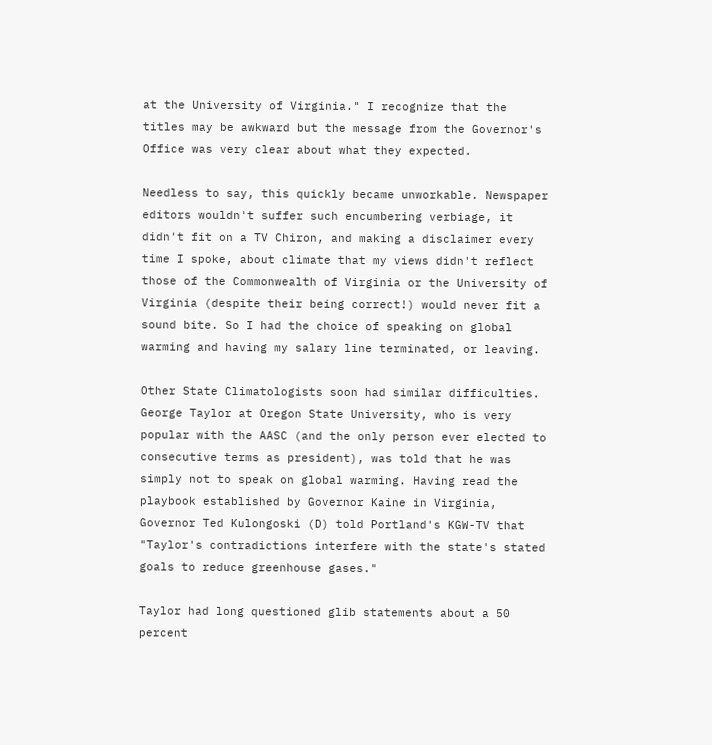at the University of Virginia." I recognize that the titles may be awkward but the message from the Governor's Office was very clear about what they expected.

Needless to say, this quickly became unworkable. Newspaper editors wouldn't suffer such encumbering verbiage, it didn't fit on a TV Chiron, and making a disclaimer every time I spoke, about climate that my views didn't reflect those of the Commonwealth of Virginia or the University of Virginia (despite their being correct!) would never fit a sound bite. So I had the choice of speaking on global warming and having my salary line terminated, or leaving.

Other State Climatologists soon had similar difficulties. George Taylor at Oregon State University, who is very popular with the AASC (and the only person ever elected to consecutive terms as president), was told that he was simply not to speak on global warming. Having read the playbook established by Governor Kaine in Virginia, Governor Ted Kulongoski (D) told Portland's KGW-TV that "Taylor's contradictions interfere with the state's stated goals to reduce greenhouse gases."

Taylor had long questioned glib statements about a 50 percent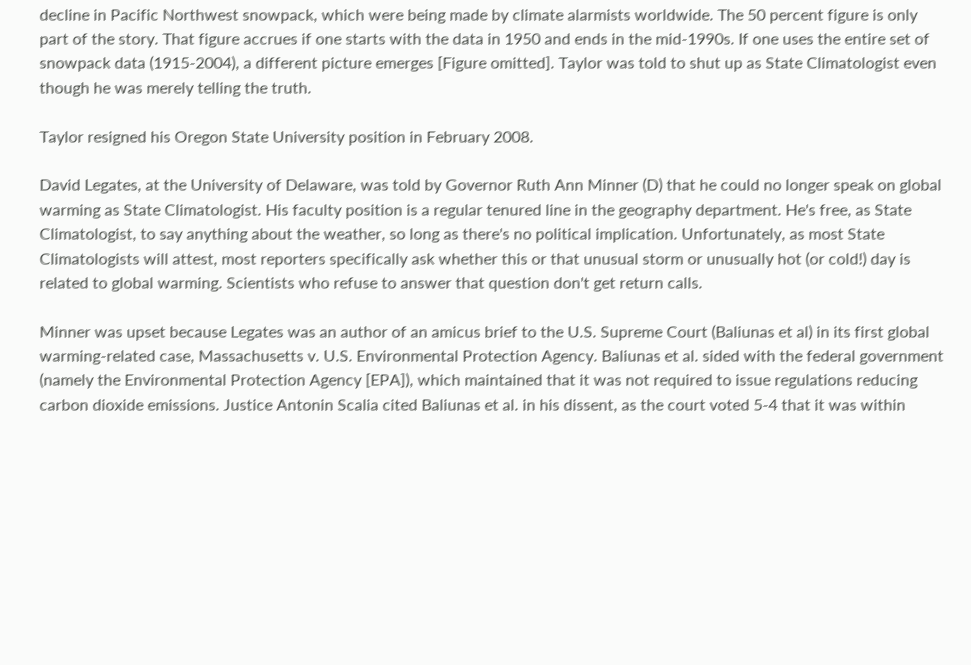decline in Pacific Northwest snowpack, which were being made by climate alarmists worldwide. The 50 percent figure is only part of the story. That figure accrues if one starts with the data in 1950 and ends in the mid-1990s. If one uses the entire set of snowpack data (1915-2004), a different picture emerges [Figure omitted]. Taylor was told to shut up as State Climatologist even though he was merely telling the truth.

Taylor resigned his Oregon State University position in February 2008.

David Legates, at the University of Delaware, was told by Governor Ruth Ann Minner (D) that he could no longer speak on global warming as State Climatologist. His faculty position is a regular tenured line in the geography department. He's free, as State Climatologist, to say anything about the weather, so long as there's no political implication. Unfortunately, as most State Climatologists will attest, most reporters specifically ask whether this or that unusual storm or unusually hot (or cold!) day is related to global warming. Scientists who refuse to answer that question don't get return calls.

Minner was upset because Legates was an author of an amicus brief to the U.S. Supreme Court (Baliunas et al) in its first global warming-related case, Massachusetts v. U.S. Environmental Protection Agency. Baliunas et al. sided with the federal government (namely the Environmental Protection Agency [EPA]), which maintained that it was not required to issue regulations reducing carbon dioxide emissions. Justice Antonin Scalia cited Baliunas et al. in his dissent, as the court voted 5-4 that it was within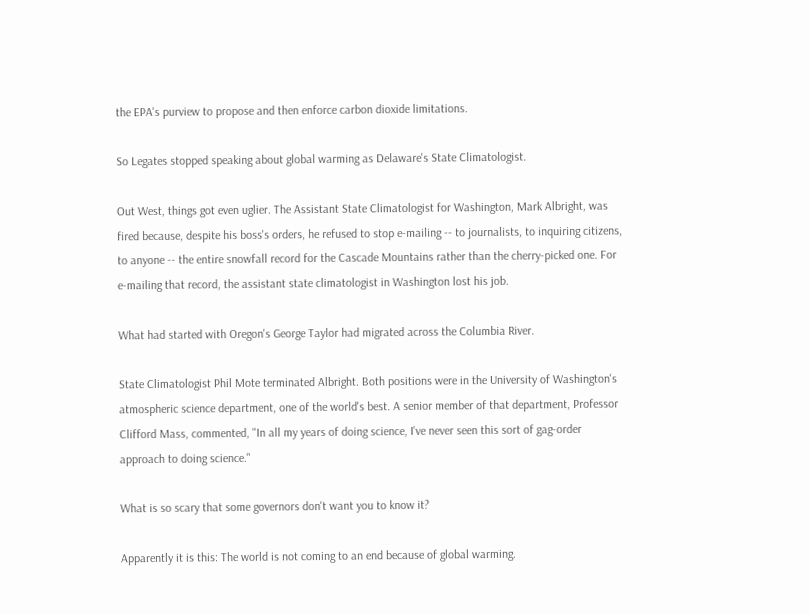the EPA's purview to propose and then enforce carbon dioxide limitations.

So Legates stopped speaking about global warming as Delaware's State Climatologist.

Out West, things got even uglier. The Assistant State Climatologist for Washington, Mark Albright, was fired because, despite his boss's orders, he refused to stop e-mailing -- to journalists, to inquiring citizens, to anyone -- the entire snowfall record for the Cascade Mountains rather than the cherry-picked one. For e-mailing that record, the assistant state climatologist in Washington lost his job.

What had started with Oregon's George Taylor had migrated across the Columbia River.

State Climatologist Phil Mote terminated Albright. Both positions were in the University of Washington's atmospheric science department, one of the world's best. A senior member of that department, Professor Clifford Mass, commented, "In all my years of doing science, I've never seen this sort of gag-order approach to doing science."

What is so scary that some governors don't want you to know it?

Apparently it is this: The world is not coming to an end because of global warming.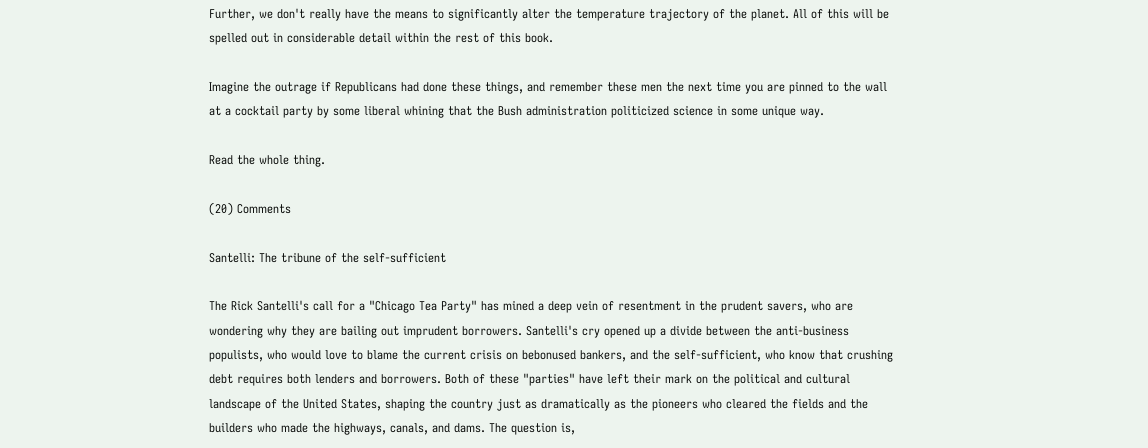Further, we don't really have the means to significantly alter the temperature trajectory of the planet. All of this will be spelled out in considerable detail within the rest of this book.

Imagine the outrage if Republicans had done these things, and remember these men the next time you are pinned to the wall at a cocktail party by some liberal whining that the Bush administration politicized science in some unique way.

Read the whole thing.

(20) Comments

Santelli: The tribune of the self-sufficient

The Rick Santelli's call for a "Chicago Tea Party" has mined a deep vein of resentment in the prudent savers, who are wondering why they are bailing out imprudent borrowers. Santelli's cry opened up a divide between the anti-business populists, who would love to blame the current crisis on bebonused bankers, and the self-sufficient, who know that crushing debt requires both lenders and borrowers. Both of these "parties" have left their mark on the political and cultural landscape of the United States, shaping the country just as dramatically as the pioneers who cleared the fields and the builders who made the highways, canals, and dams. The question is,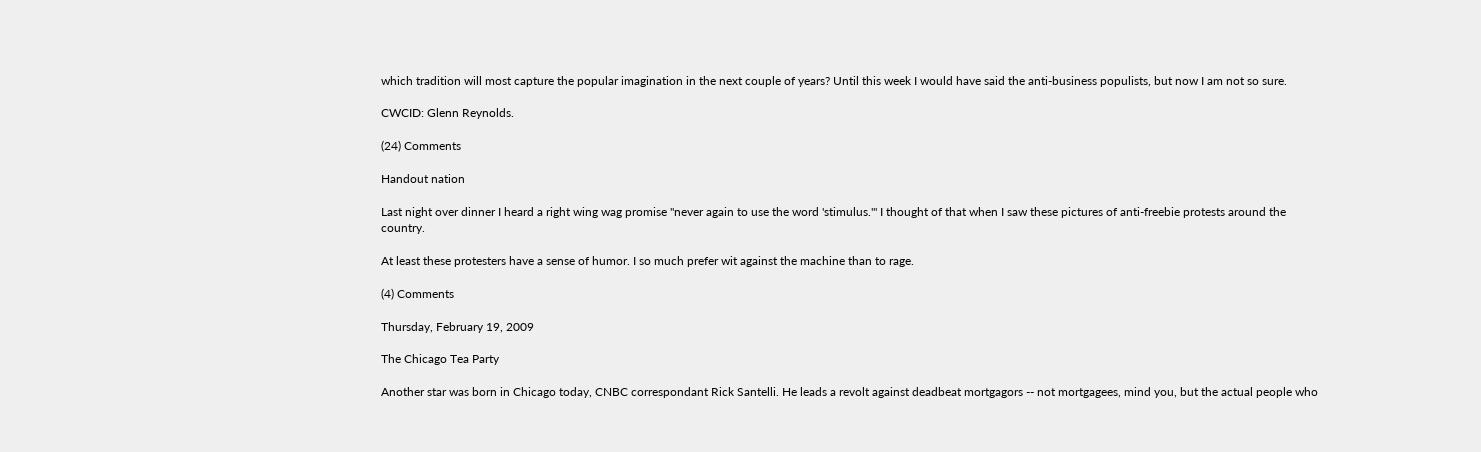which tradition will most capture the popular imagination in the next couple of years? Until this week I would have said the anti-business populists, but now I am not so sure.

CWCID: Glenn Reynolds.

(24) Comments

Handout nation

Last night over dinner I heard a right wing wag promise "never again to use the word 'stimulus.'" I thought of that when I saw these pictures of anti-freebie protests around the country.

At least these protesters have a sense of humor. I so much prefer wit against the machine than to rage.

(4) Comments

Thursday, February 19, 2009

The Chicago Tea Party

Another star was born in Chicago today, CNBC correspondant Rick Santelli. He leads a revolt against deadbeat mortgagors -- not mortgagees, mind you, but the actual people who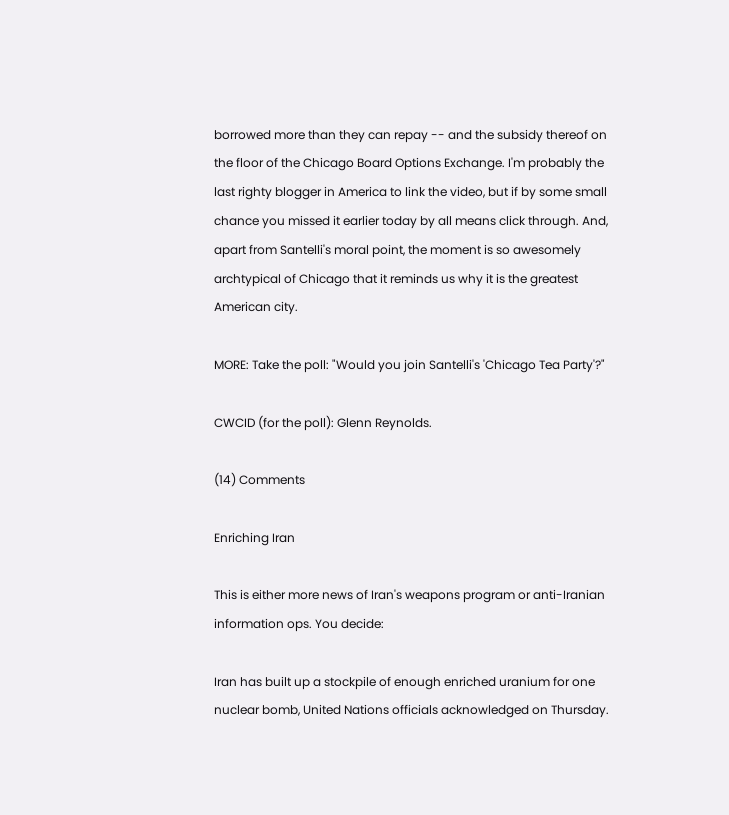borrowed more than they can repay -- and the subsidy thereof on the floor of the Chicago Board Options Exchange. I'm probably the last righty blogger in America to link the video, but if by some small chance you missed it earlier today by all means click through. And, apart from Santelli's moral point, the moment is so awesomely archtypical of Chicago that it reminds us why it is the greatest American city.

MORE: Take the poll: "Would you join Santelli's 'Chicago Tea Party'?"

CWCID (for the poll): Glenn Reynolds.

(14) Comments

Enriching Iran

This is either more news of Iran's weapons program or anti-Iranian information ops. You decide:

Iran has built up a stockpile of enough enriched uranium for one nuclear bomb, United Nations officials acknowledged on Thursday.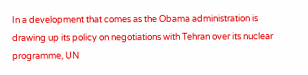In a development that comes as the Obama administration is drawing up its policy on negotiations with Tehran over its nuclear programme, UN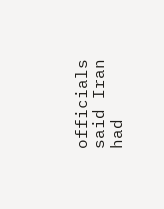officials said Iran had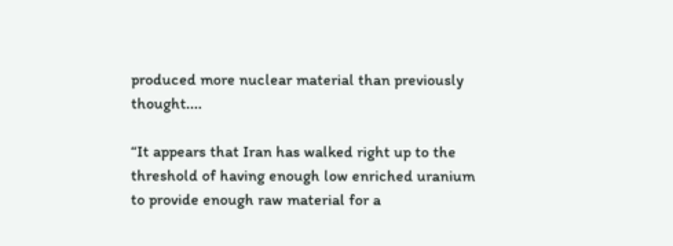produced more nuclear material than previously thought....

“It appears that Iran has walked right up to the threshold of having enough low enriched uranium to provide enough raw material for a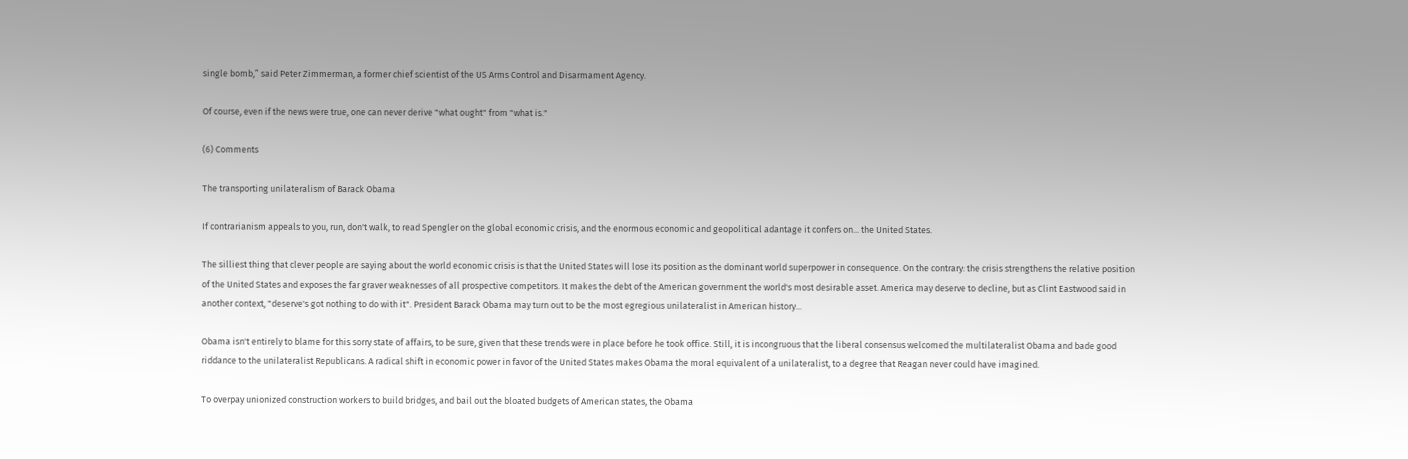single bomb,” said Peter Zimmerman, a former chief scientist of the US Arms Control and Disarmament Agency.

Of course, even if the news were true, one can never derive "what ought" from "what is."

(6) Comments

The transporting unilateralism of Barack Obama

If contrarianism appeals to you, run, don't walk, to read Spengler on the global economic crisis, and the enormous economic and geopolitical adantage it confers on... the United States.

The silliest thing that clever people are saying about the world economic crisis is that the United States will lose its position as the dominant world superpower in consequence. On the contrary: the crisis strengthens the relative position of the United States and exposes the far graver weaknesses of all prospective competitors. It makes the debt of the American government the world's most desirable asset. America may deserve to decline, but as Clint Eastwood said in another context, "deserve's got nothing to do with it". President Barack Obama may turn out to be the most egregious unilateralist in American history...

Obama isn't entirely to blame for this sorry state of affairs, to be sure, given that these trends were in place before he took office. Still, it is incongruous that the liberal consensus welcomed the multilateralist Obama and bade good riddance to the unilateralist Republicans. A radical shift in economic power in favor of the United States makes Obama the moral equivalent of a unilateralist, to a degree that Reagan never could have imagined.

To overpay unionized construction workers to build bridges, and bail out the bloated budgets of American states, the Obama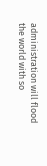administration will flood the world with so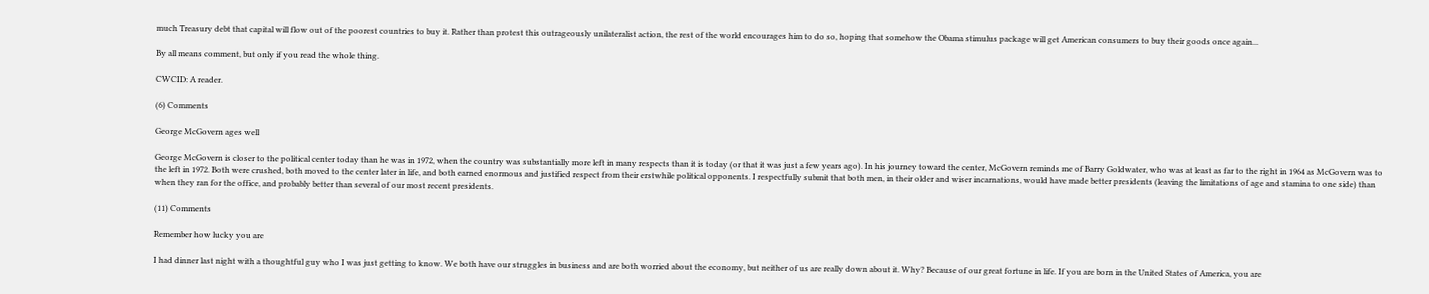much Treasury debt that capital will flow out of the poorest countries to buy it. Rather than protest this outrageously unilateralist action, the rest of the world encourages him to do so, hoping that somehow the Obama stimulus package will get American consumers to buy their goods once again...

By all means comment, but only if you read the whole thing.

CWCID: A reader.

(6) Comments

George McGovern ages well

George McGovern is closer to the political center today than he was in 1972, when the country was substantially more left in many respects than it is today (or that it was just a few years ago). In his journey toward the center, McGovern reminds me of Barry Goldwater, who was at least as far to the right in 1964 as McGovern was to the left in 1972. Both were crushed, both moved to the center later in life, and both earned enormous and justified respect from their erstwhile political opponents. I respectfully submit that both men, in their older and wiser incarnations, would have made better presidents (leaving the limitations of age and stamina to one side) than when they ran for the office, and probably better than several of our most recent presidents.

(11) Comments

Remember how lucky you are

I had dinner last night with a thoughtful guy who I was just getting to know. We both have our struggles in business and are both worried about the economy, but neither of us are really down about it. Why? Because of our great fortune in life. If you are born in the United States of America, you are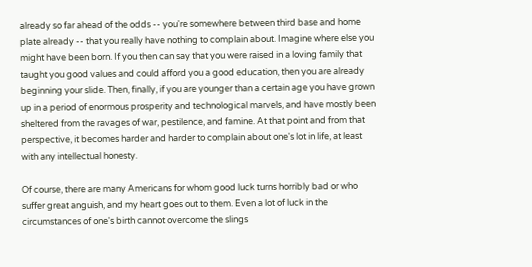already so far ahead of the odds -- you're somewhere between third base and home plate already -- that you really have nothing to complain about. Imagine where else you might have been born. If you then can say that you were raised in a loving family that taught you good values and could afford you a good education, then you are already beginning your slide. Then, finally, if you are younger than a certain age you have grown up in a period of enormous prosperity and technological marvels, and have mostly been sheltered from the ravages of war, pestilence, and famine. At that point and from that perspective, it becomes harder and harder to complain about one's lot in life, at least with any intellectual honesty.

Of course, there are many Americans for whom good luck turns horribly bad or who suffer great anguish, and my heart goes out to them. Even a lot of luck in the circumstances of one's birth cannot overcome the slings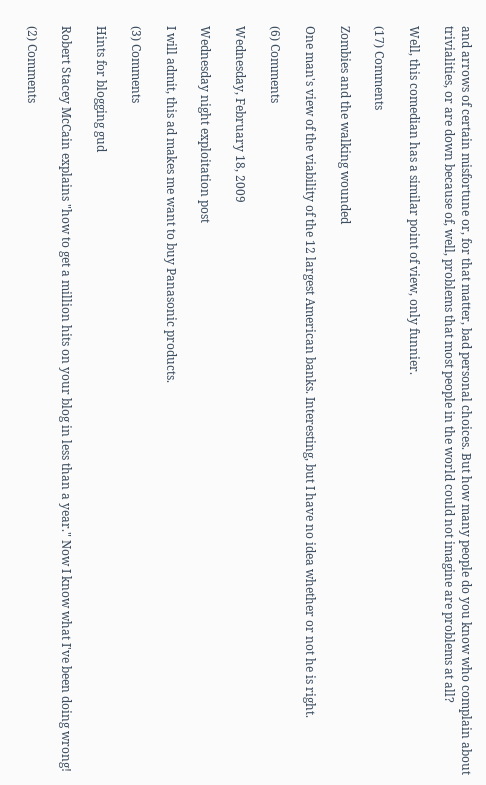and arrows of certain misfortune or, for that matter, bad personal choices. But how many people do you know who complain about trivialities, or are down because of, well, problems that most people in the world could not imagine are problems at all?

Well, this comedian has a similar point of view, only funnier.

(17) Comments

Zombies and the walking wounded

One man's view of the viability of the 12 largest American banks. Interesting, but I have no idea whether or not he is right.

(6) Comments

Wednesday, February 18, 2009

Wednesday night exploitation post

I will admit, this ad makes me want to buy Panasonic products.

(3) Comments

Hints for blogging gud

Robert Stacey McCain explains "how to get a million hits on your blog in less than a year." Now I know what I've been doing wrong!

(2) Comments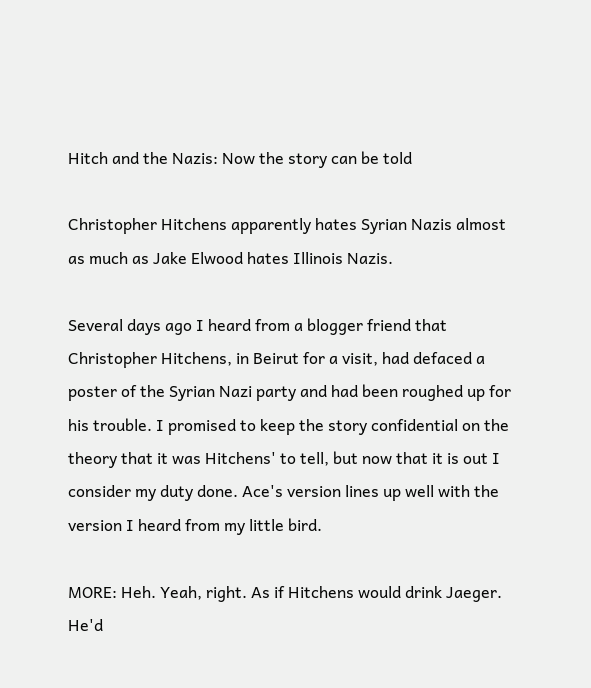Hitch and the Nazis: Now the story can be told

Christopher Hitchens apparently hates Syrian Nazis almost as much as Jake Elwood hates Illinois Nazis.

Several days ago I heard from a blogger friend that Christopher Hitchens, in Beirut for a visit, had defaced a poster of the Syrian Nazi party and had been roughed up for his trouble. I promised to keep the story confidential on the theory that it was Hitchens' to tell, but now that it is out I consider my duty done. Ace's version lines up well with the version I heard from my little bird.

MORE: Heh. Yeah, right. As if Hitchens would drink Jaeger. He'd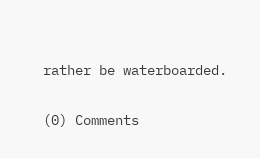rather be waterboarded.

(0) Comments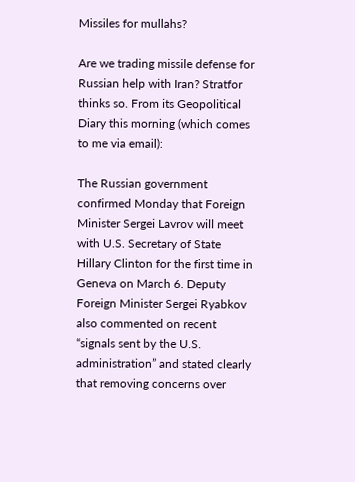Missiles for mullahs?

Are we trading missile defense for Russian help with Iran? Stratfor thinks so. From its Geopolitical Diary this morning (which comes to me via email):

The Russian government confirmed Monday that Foreign Minister Sergei Lavrov will meet with U.S. Secretary of State Hillary Clinton for the first time in Geneva on March 6. Deputy Foreign Minister Sergei Ryabkov also commented on recent “signals sent by the U.S. administration” and stated clearly that removing concerns over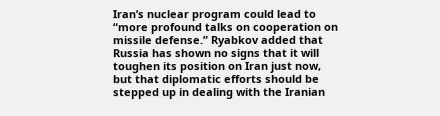Iran’s nuclear program could lead to “more profound talks on cooperation on missile defense.” Ryabkov added that Russia has shown no signs that it will toughen its position on Iran just now, but that diplomatic efforts should be stepped up in dealing with the Iranian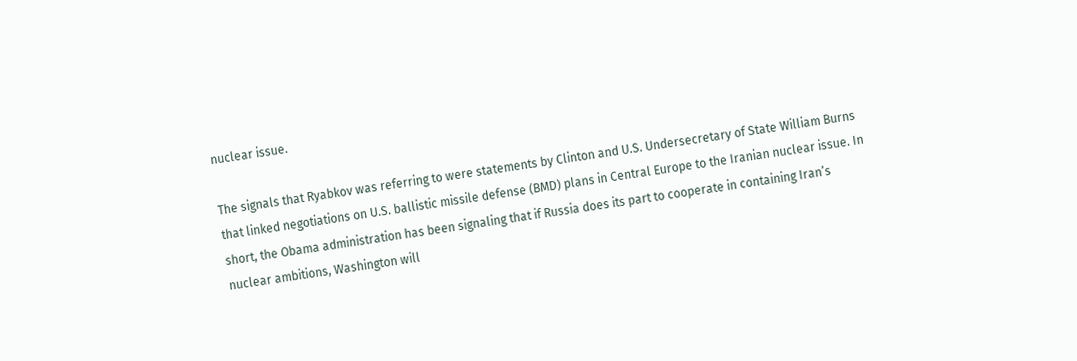nuclear issue.

The signals that Ryabkov was referring to were statements by Clinton and U.S. Undersecretary of State William Burns that linked negotiations on U.S. ballistic missile defense (BMD) plans in Central Europe to the Iranian nuclear issue. In short, the Obama administration has been signaling that if Russia does its part to cooperate in containing Iran’s nuclear ambitions, Washington will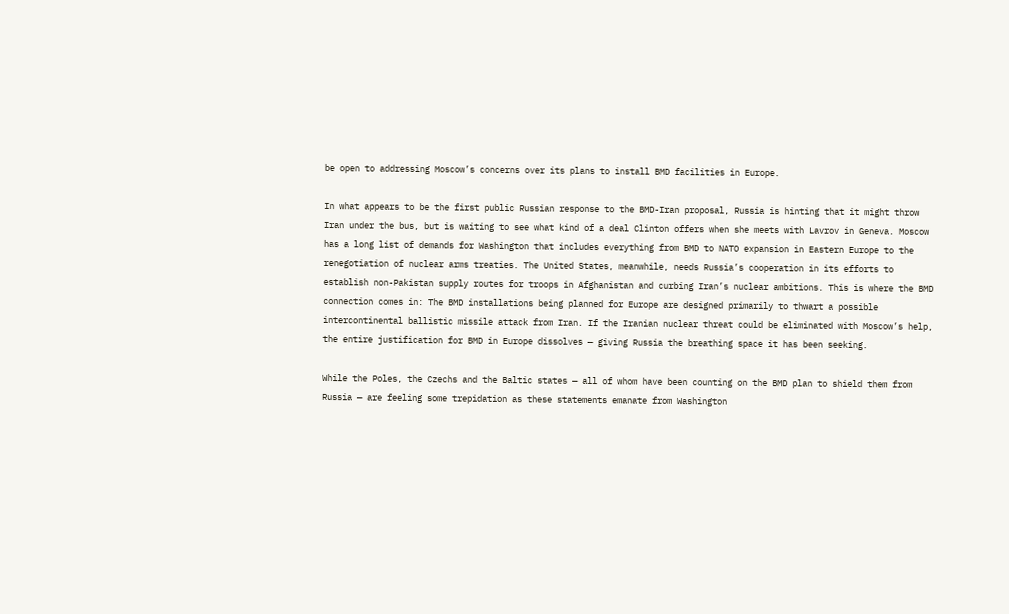be open to addressing Moscow’s concerns over its plans to install BMD facilities in Europe.

In what appears to be the first public Russian response to the BMD-Iran proposal, Russia is hinting that it might throw Iran under the bus, but is waiting to see what kind of a deal Clinton offers when she meets with Lavrov in Geneva. Moscow has a long list of demands for Washington that includes everything from BMD to NATO expansion in Eastern Europe to the renegotiation of nuclear arms treaties. The United States, meanwhile, needs Russia’s cooperation in its efforts to establish non-Pakistan supply routes for troops in Afghanistan and curbing Iran’s nuclear ambitions. This is where the BMD connection comes in: The BMD installations being planned for Europe are designed primarily to thwart a possible intercontinental ballistic missile attack from Iran. If the Iranian nuclear threat could be eliminated with Moscow’s help, the entire justification for BMD in Europe dissolves — giving Russia the breathing space it has been seeking.

While the Poles, the Czechs and the Baltic states — all of whom have been counting on the BMD plan to shield them from Russia — are feeling some trepidation as these statements emanate from Washington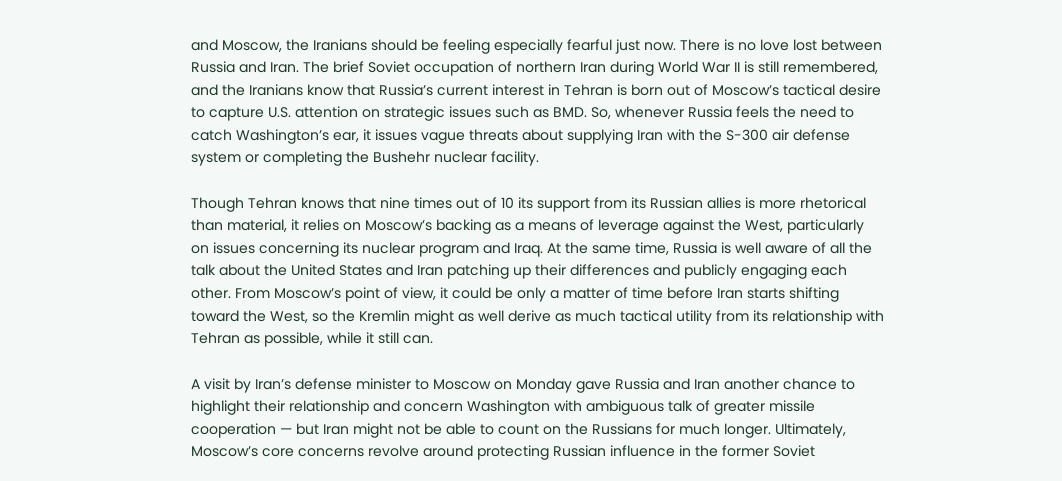and Moscow, the Iranians should be feeling especially fearful just now. There is no love lost between Russia and Iran. The brief Soviet occupation of northern Iran during World War II is still remembered, and the Iranians know that Russia’s current interest in Tehran is born out of Moscow’s tactical desire to capture U.S. attention on strategic issues such as BMD. So, whenever Russia feels the need to catch Washington’s ear, it issues vague threats about supplying Iran with the S-300 air defense system or completing the Bushehr nuclear facility.

Though Tehran knows that nine times out of 10 its support from its Russian allies is more rhetorical than material, it relies on Moscow’s backing as a means of leverage against the West, particularly on issues concerning its nuclear program and Iraq. At the same time, Russia is well aware of all the talk about the United States and Iran patching up their differences and publicly engaging each other. From Moscow’s point of view, it could be only a matter of time before Iran starts shifting toward the West, so the Kremlin might as well derive as much tactical utility from its relationship with Tehran as possible, while it still can.

A visit by Iran’s defense minister to Moscow on Monday gave Russia and Iran another chance to highlight their relationship and concern Washington with ambiguous talk of greater missile cooperation — but Iran might not be able to count on the Russians for much longer. Ultimately, Moscow’s core concerns revolve around protecting Russian influence in the former Soviet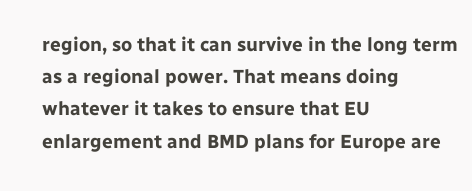region, so that it can survive in the long term as a regional power. That means doing whatever it takes to ensure that EU enlargement and BMD plans for Europe are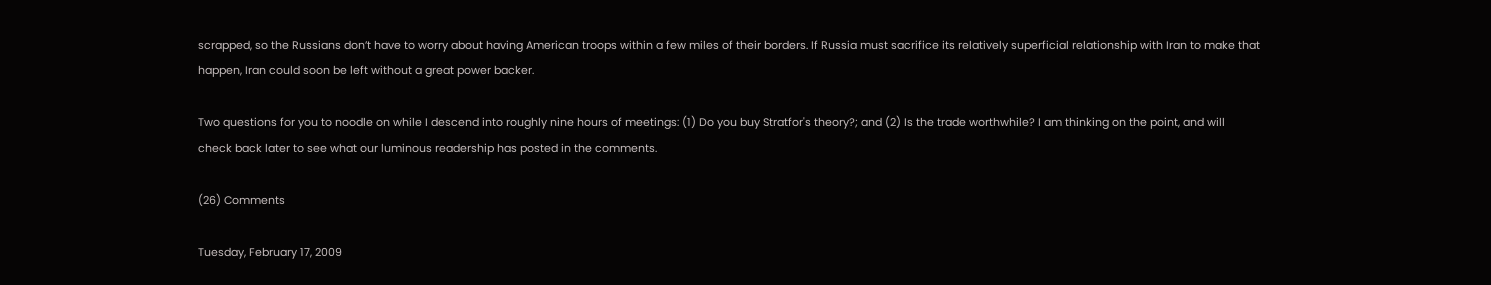scrapped, so the Russians don’t have to worry about having American troops within a few miles of their borders. If Russia must sacrifice its relatively superficial relationship with Iran to make that happen, Iran could soon be left without a great power backer.

Two questions for you to noodle on while I descend into roughly nine hours of meetings: (1) Do you buy Stratfor's theory?; and (2) Is the trade worthwhile? I am thinking on the point, and will check back later to see what our luminous readership has posted in the comments.

(26) Comments

Tuesday, February 17, 2009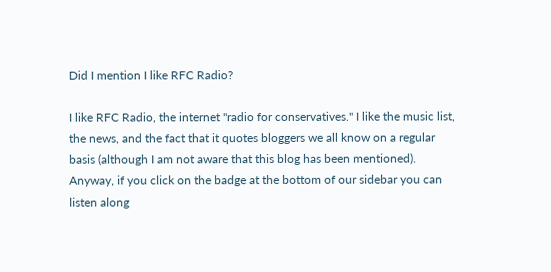Did I mention I like RFC Radio?

I like RFC Radio, the internet "radio for conservatives." I like the music list, the news, and the fact that it quotes bloggers we all know on a regular basis (although I am not aware that this blog has been mentioned). Anyway, if you click on the badge at the bottom of our sidebar you can listen along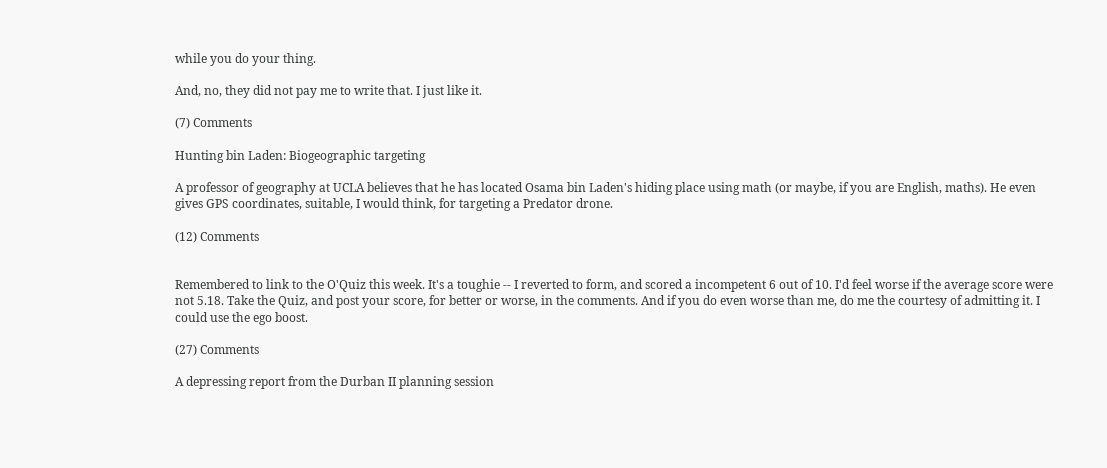while you do your thing.

And, no, they did not pay me to write that. I just like it.

(7) Comments

Hunting bin Laden: Biogeographic targeting

A professor of geography at UCLA believes that he has located Osama bin Laden's hiding place using math (or maybe, if you are English, maths). He even gives GPS coordinates, suitable, I would think, for targeting a Predator drone.

(12) Comments


Remembered to link to the O'Quiz this week. It's a toughie -- I reverted to form, and scored a incompetent 6 out of 10. I'd feel worse if the average score were not 5.18. Take the Quiz, and post your score, for better or worse, in the comments. And if you do even worse than me, do me the courtesy of admitting it. I could use the ego boost.

(27) Comments

A depressing report from the Durban II planning session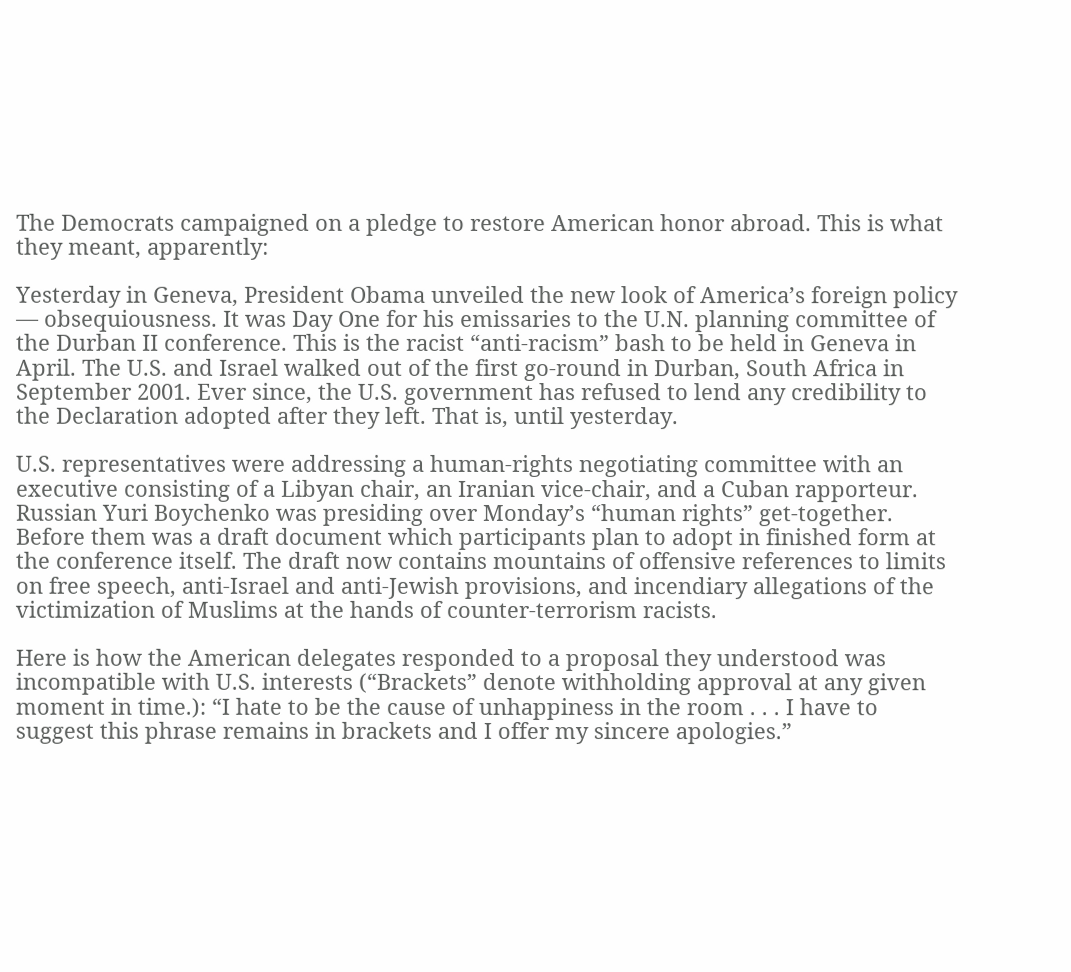The Democrats campaigned on a pledge to restore American honor abroad. This is what they meant, apparently:

Yesterday in Geneva, President Obama unveiled the new look of America’s foreign policy — obsequiousness. It was Day One for his emissaries to the U.N. planning committee of the Durban II conference. This is the racist “anti-racism” bash to be held in Geneva in April. The U.S. and Israel walked out of the first go-round in Durban, South Africa in September 2001. Ever since, the U.S. government has refused to lend any credibility to the Declaration adopted after they left. That is, until yesterday.

U.S. representatives were addressing a human-rights negotiating committee with an executive consisting of a Libyan chair, an Iranian vice-chair, and a Cuban rapporteur. Russian Yuri Boychenko was presiding over Monday’s “human rights” get-together. Before them was a draft document which participants plan to adopt in finished form at the conference itself. The draft now contains mountains of offensive references to limits on free speech, anti-Israel and anti-Jewish provisions, and incendiary allegations of the victimization of Muslims at the hands of counter-terrorism racists.

Here is how the American delegates responded to a proposal they understood was incompatible with U.S. interests (“Brackets” denote withholding approval at any given moment in time.): “I hate to be the cause of unhappiness in the room . . . I have to suggest this phrase remains in brackets and I offer my sincere apologies.”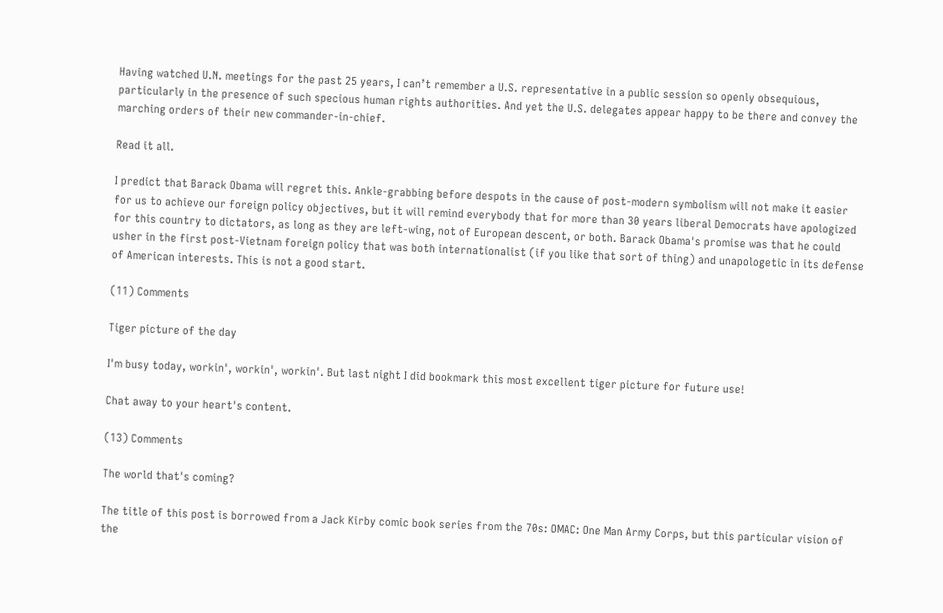Having watched U.N. meetings for the past 25 years, I can’t remember a U.S. representative in a public session so openly obsequious, particularly in the presence of such specious human rights authorities. And yet the U.S. delegates appear happy to be there and convey the marching orders of their new commander-in-chief.

Read it all.

I predict that Barack Obama will regret this. Ankle-grabbing before despots in the cause of post-modern symbolism will not make it easier for us to achieve our foreign policy objectives, but it will remind everybody that for more than 30 years liberal Democrats have apologized for this country to dictators, as long as they are left-wing, not of European descent, or both. Barack Obama's promise was that he could usher in the first post-Vietnam foreign policy that was both internationalist (if you like that sort of thing) and unapologetic in its defense of American interests. This is not a good start.

(11) Comments

Tiger picture of the day

I'm busy today, workin', workin', workin'. But last night I did bookmark this most excellent tiger picture for future use!

Chat away to your heart's content.

(13) Comments

The world that's coming?

The title of this post is borrowed from a Jack Kirby comic book series from the 70s: OMAC: One Man Army Corps, but this particular vision of the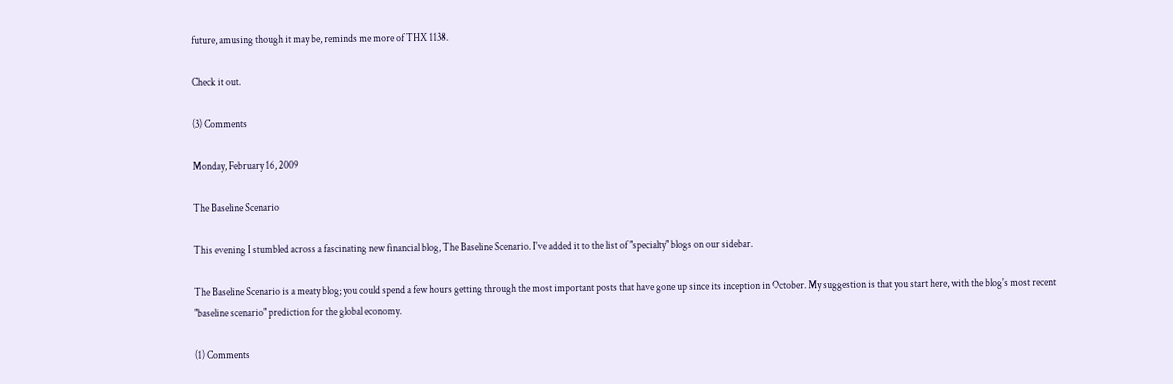future, amusing though it may be, reminds me more of THX 1138.

Check it out.

(3) Comments

Monday, February 16, 2009

The Baseline Scenario

This evening I stumbled across a fascinating new financial blog, The Baseline Scenario. I've added it to the list of "specialty" blogs on our sidebar.

The Baseline Scenario is a meaty blog; you could spend a few hours getting through the most important posts that have gone up since its inception in October. My suggestion is that you start here, with the blog's most recent "baseline scenario" prediction for the global economy.

(1) Comments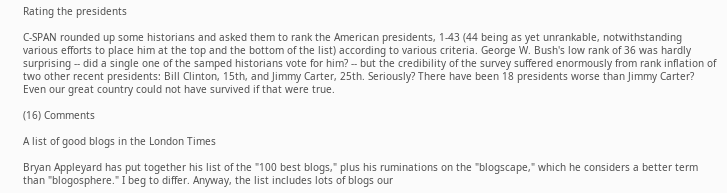Rating the presidents

C-SPAN rounded up some historians and asked them to rank the American presidents, 1-43 (44 being as yet unrankable, notwithstanding various efforts to place him at the top and the bottom of the list) according to various criteria. George W. Bush's low rank of 36 was hardly surprising -- did a single one of the samped historians vote for him? -- but the credibility of the survey suffered enormously from rank inflation of two other recent presidents: Bill Clinton, 15th, and Jimmy Carter, 25th. Seriously? There have been 18 presidents worse than Jimmy Carter? Even our great country could not have survived if that were true.

(16) Comments

A list of good blogs in the London Times

Bryan Appleyard has put together his list of the "100 best blogs," plus his ruminations on the "blogscape," which he considers a better term than "blogosphere." I beg to differ. Anyway, the list includes lots of blogs our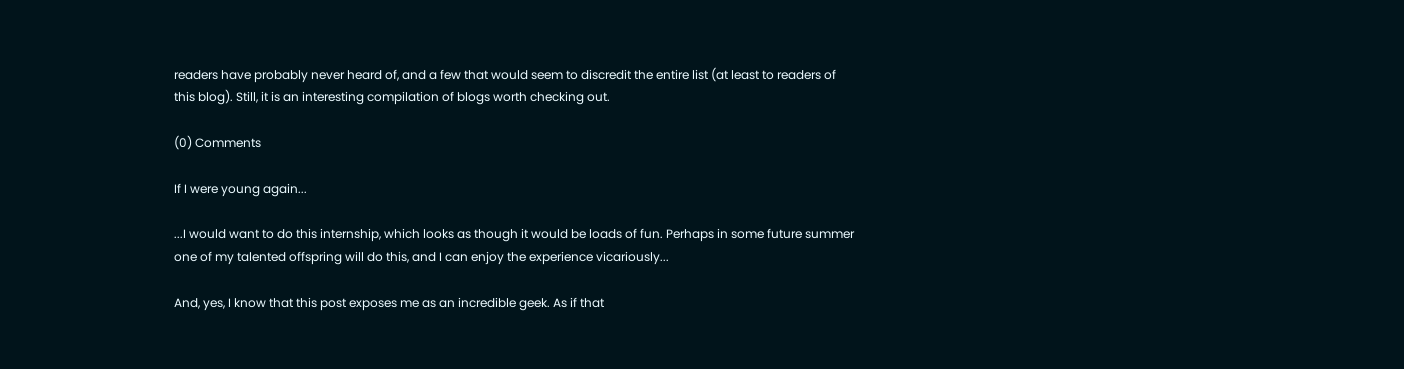readers have probably never heard of, and a few that would seem to discredit the entire list (at least to readers of this blog). Still, it is an interesting compilation of blogs worth checking out.

(0) Comments

If I were young again...

...I would want to do this internship, which looks as though it would be loads of fun. Perhaps in some future summer one of my talented offspring will do this, and I can enjoy the experience vicariously...

And, yes, I know that this post exposes me as an incredible geek. As if that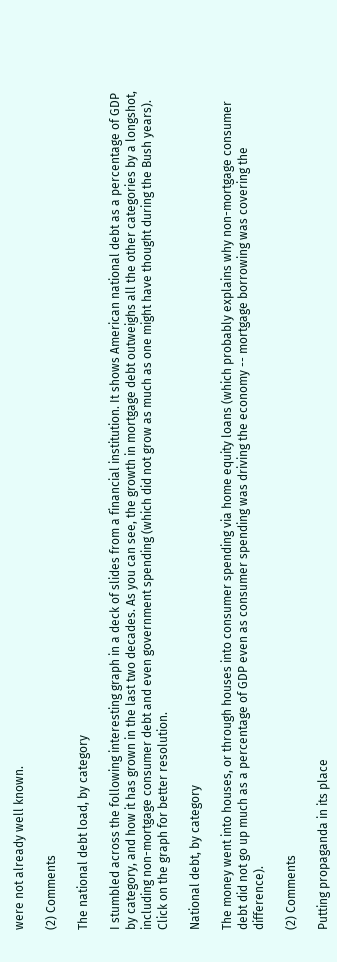were not already well known.

(2) Comments

The national debt load, by category

I stumbled across the following interesting graph in a deck of slides from a financial institution. It shows American national debt as a percentage of GDP by category, and how it has grown in the last two decades. As you can see, the growth in mortgage debt outweighs all the other categories by a longshot, including non-mortgage consumer debt and even government spending (which did not grow as much as one might have thought during the Bush years). Click on the graph for better resolution.

National debt, by category

The money went into houses, or through houses into consumer spending via home equity loans (which probably explains why non-mortgage consumer debt did not go up much as a percentage of GDP even as consumer spending was driving the economy -- mortgage borrowing was covering the difference).

(2) Comments

Putting propaganda in its place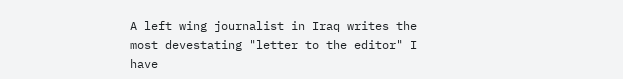A left wing journalist in Iraq writes the most devestating "letter to the editor" I have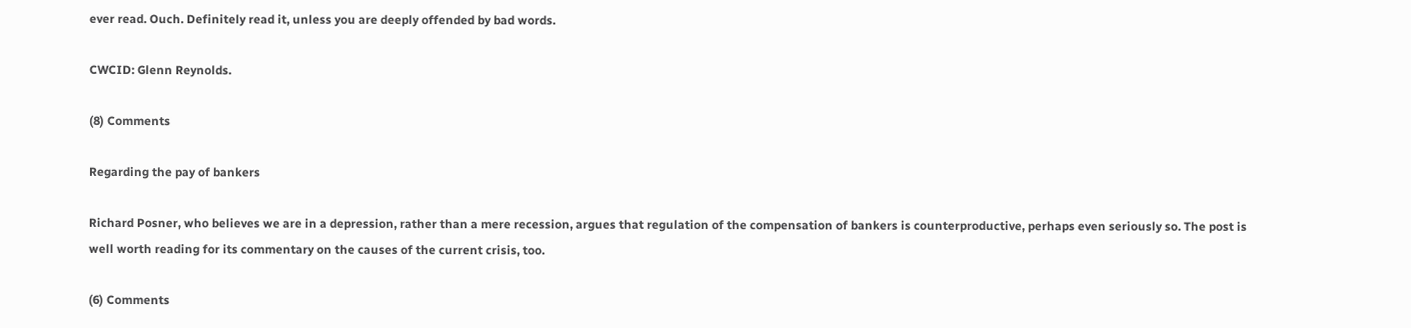ever read. Ouch. Definitely read it, unless you are deeply offended by bad words.

CWCID: Glenn Reynolds.

(8) Comments

Regarding the pay of bankers

Richard Posner, who believes we are in a depression, rather than a mere recession, argues that regulation of the compensation of bankers is counterproductive, perhaps even seriously so. The post is well worth reading for its commentary on the causes of the current crisis, too.

(6) Comments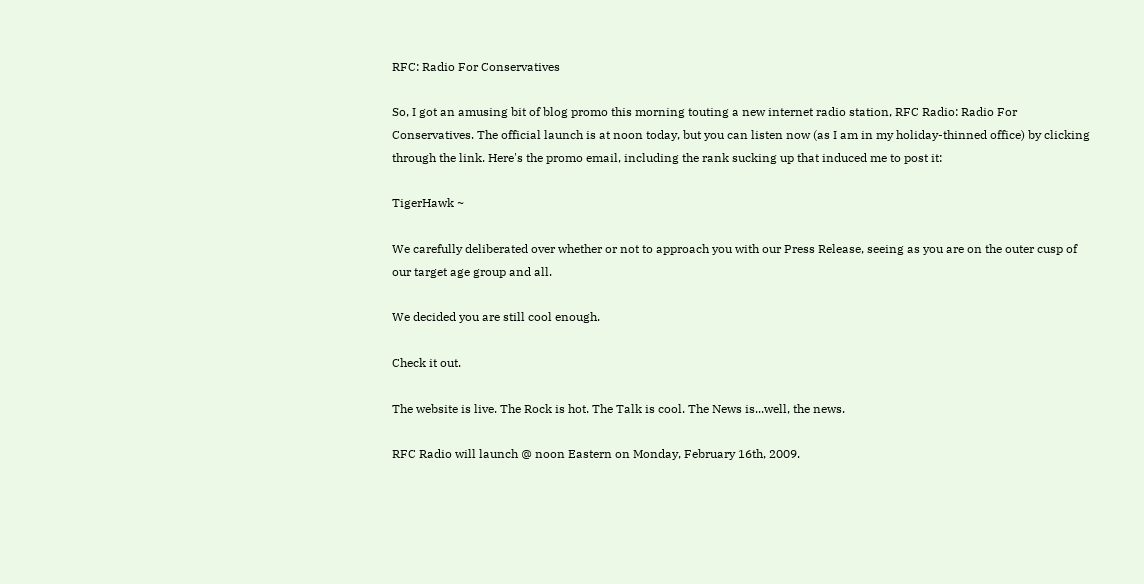RFC: Radio For Conservatives

So, I got an amusing bit of blog promo this morning touting a new internet radio station, RFC Radio: Radio For Conservatives. The official launch is at noon today, but you can listen now (as I am in my holiday-thinned office) by clicking through the link. Here's the promo email, including the rank sucking up that induced me to post it:

TigerHawk ~

We carefully deliberated over whether or not to approach you with our Press Release, seeing as you are on the outer cusp of our target age group and all.

We decided you are still cool enough.

Check it out.

The website is live. The Rock is hot. The Talk is cool. The News is...well, the news.

RFC Radio will launch @ noon Eastern on Monday, February 16th, 2009.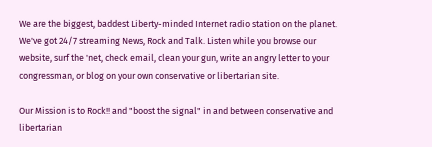We are the biggest, baddest Liberty-minded Internet radio station on the planet. We've got 24/7 streaming News, Rock and Talk. Listen while you browse our website, surf the 'net, check email, clean your gun, write an angry letter to your congressman, or blog on your own conservative or libertarian site.

Our Mission is to Rock!! and "boost the signal" in and between conservative and libertarian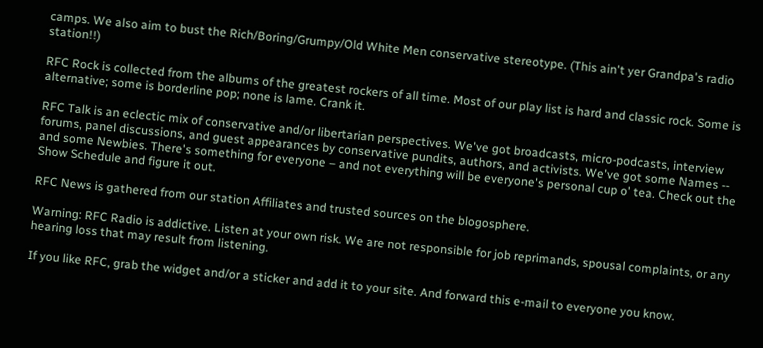camps. We also aim to bust the Rich/Boring/Grumpy/Old White Men conservative stereotype. (This ain't yer Grandpa's radio station!!)

RFC Rock is collected from the albums of the greatest rockers of all time. Most of our play list is hard and classic rock. Some is alternative; some is borderline pop; none is lame. Crank it.

RFC Talk is an eclectic mix of conservative and/or libertarian perspectives. We've got broadcasts, micro-podcasts, interview forums, panel discussions, and guest appearances by conservative pundits, authors, and activists. We've got some Names -- and some Newbies. There's something for everyone – and not everything will be everyone's personal cup o' tea. Check out the Show Schedule and figure it out.

RFC News is gathered from our station Affiliates and trusted sources on the blogosphere.

Warning: RFC Radio is addictive. Listen at your own risk. We are not responsible for job reprimands, spousal complaints, or any hearing loss that may result from listening.

If you like RFC, grab the widget and/or a sticker and add it to your site. And forward this e-mail to everyone you know.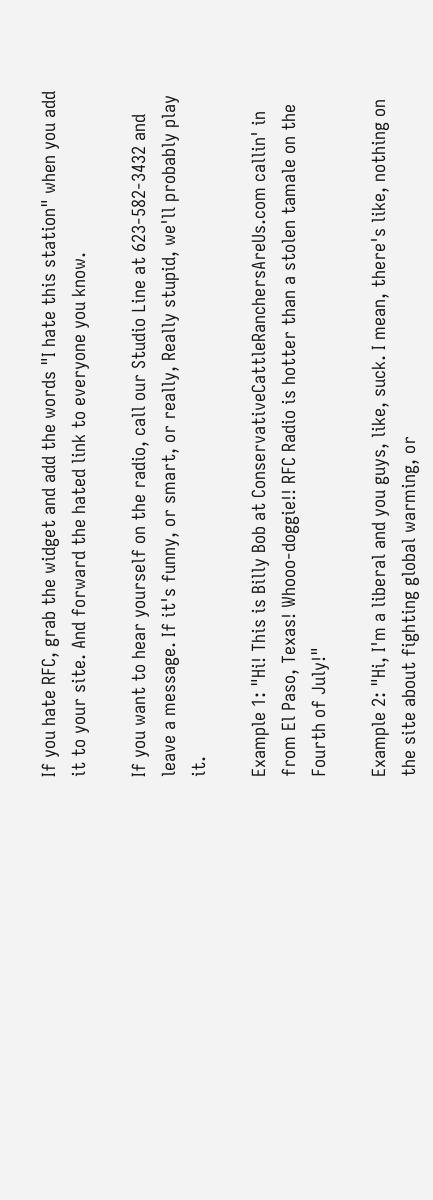If you hate RFC, grab the widget and add the words "I hate this station" when you add it to your site. And forward the hated link to everyone you know.

If you want to hear yourself on the radio, call our Studio Line at 623-582-3432 and leave a message. If it's funny, or smart, or really, Really stupid, we'll probably play it.

Example 1: "Hi! This is Billy Bob at ConservativeCattleRanchersAreUs.com callin' in from El Paso, Texas! Whooo-doggie!! RFC Radio is hotter than a stolen tamale on the Fourth of July!"

Example 2: "Hi, I'm a liberal and you guys, like, suck. I mean, there's like, nothing on the site about fighting global warming, or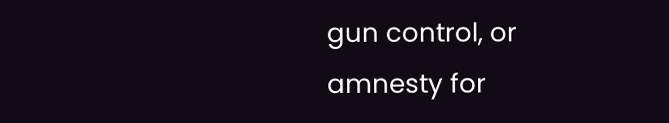gun control, or amnesty for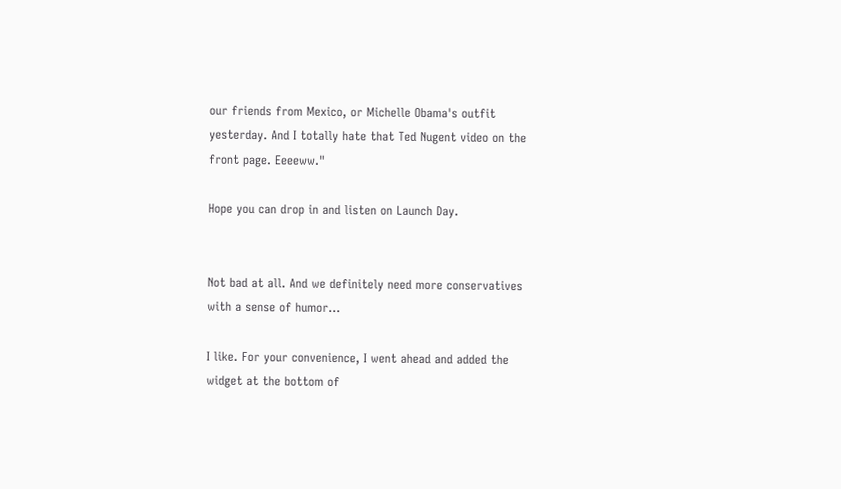our friends from Mexico, or Michelle Obama's outfit yesterday. And I totally hate that Ted Nugent video on the front page. Eeeeww."

Hope you can drop in and listen on Launch Day.


Not bad at all. And we definitely need more conservatives with a sense of humor...

I like. For your convenience, I went ahead and added the widget at the bottom of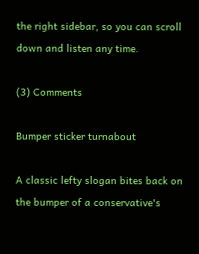the right sidebar, so you can scroll down and listen any time.

(3) Comments

Bumper sticker turnabout

A classic lefty slogan bites back on the bumper of a conservative's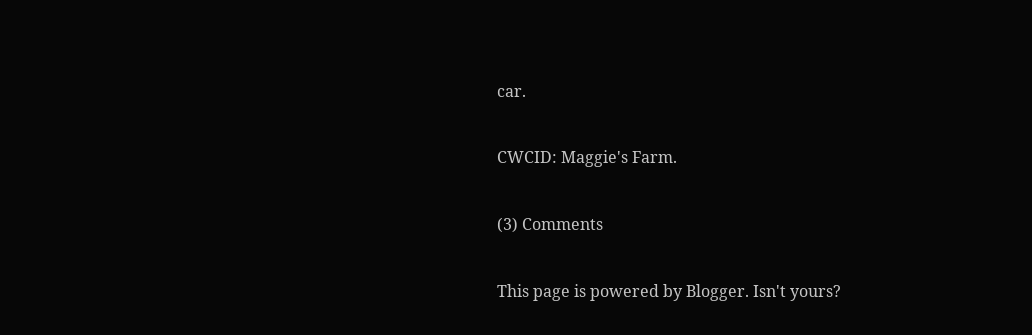car.

CWCID: Maggie's Farm.

(3) Comments

This page is powered by Blogger. Isn't yours?